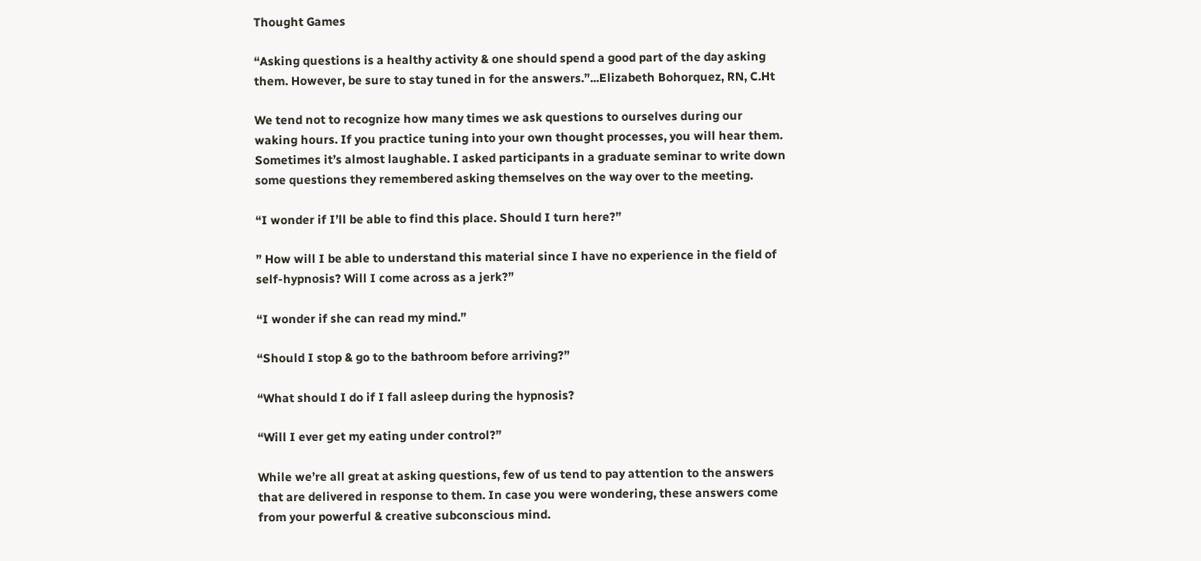Thought Games

“Asking questions is a healthy activity & one should spend a good part of the day asking them. However, be sure to stay tuned in for the answers.”...Elizabeth Bohorquez, RN, C.Ht

We tend not to recognize how many times we ask questions to ourselves during our waking hours. If you practice tuning into your own thought processes, you will hear them. Sometimes it’s almost laughable. I asked participants in a graduate seminar to write down some questions they remembered asking themselves on the way over to the meeting.

“I wonder if I’ll be able to find this place. Should I turn here?”

” How will I be able to understand this material since I have no experience in the field of self-hypnosis? Will I come across as a jerk?”

“I wonder if she can read my mind.”

“Should I stop & go to the bathroom before arriving?”

“What should I do if I fall asleep during the hypnosis?

“Will I ever get my eating under control?”

While we’re all great at asking questions, few of us tend to pay attention to the answers that are delivered in response to them. In case you were wondering, these answers come from your powerful & creative subconscious mind.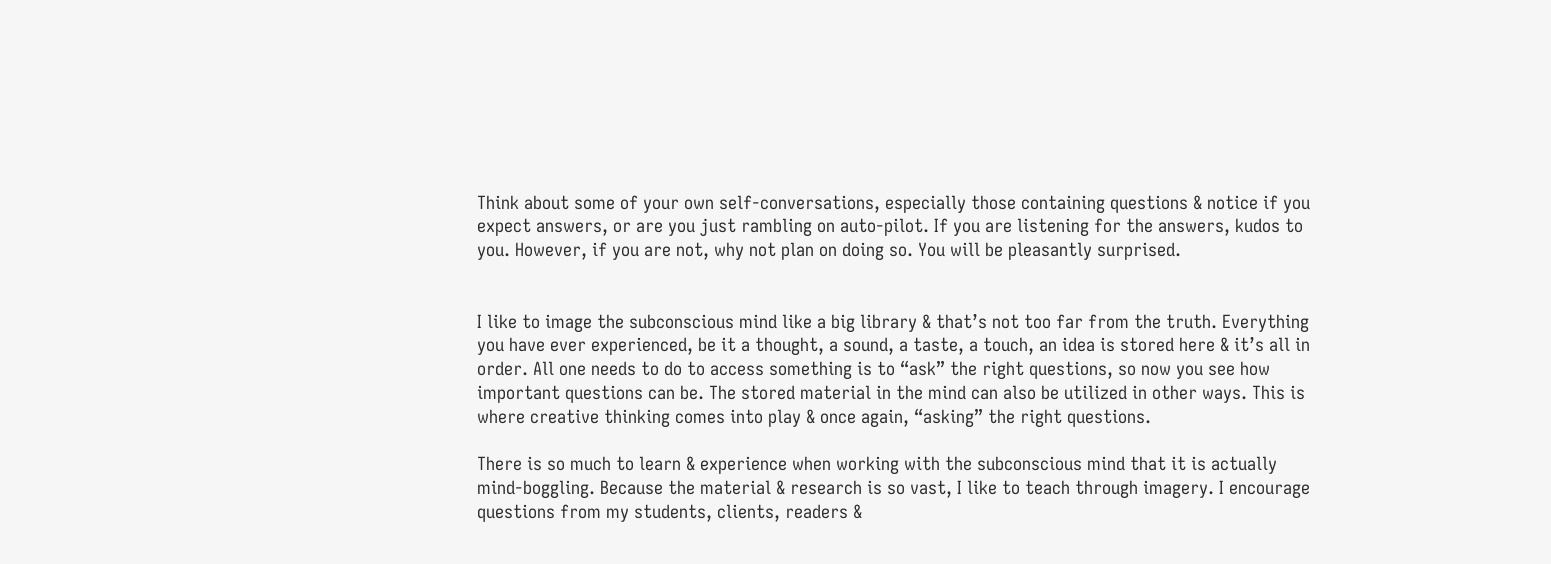Think about some of your own self-conversations, especially those containing questions & notice if you expect answers, or are you just rambling on auto-pilot. If you are listening for the answers, kudos to you. However, if you are not, why not plan on doing so. You will be pleasantly surprised.


I like to image the subconscious mind like a big library & that’s not too far from the truth. Everything you have ever experienced, be it a thought, a sound, a taste, a touch, an idea is stored here & it’s all in order. All one needs to do to access something is to “ask” the right questions, so now you see how important questions can be. The stored material in the mind can also be utilized in other ways. This is where creative thinking comes into play & once again, “asking” the right questions.

There is so much to learn & experience when working with the subconscious mind that it is actually mind-boggling. Because the material & research is so vast, I like to teach through imagery. I encourage questions from my students, clients, readers &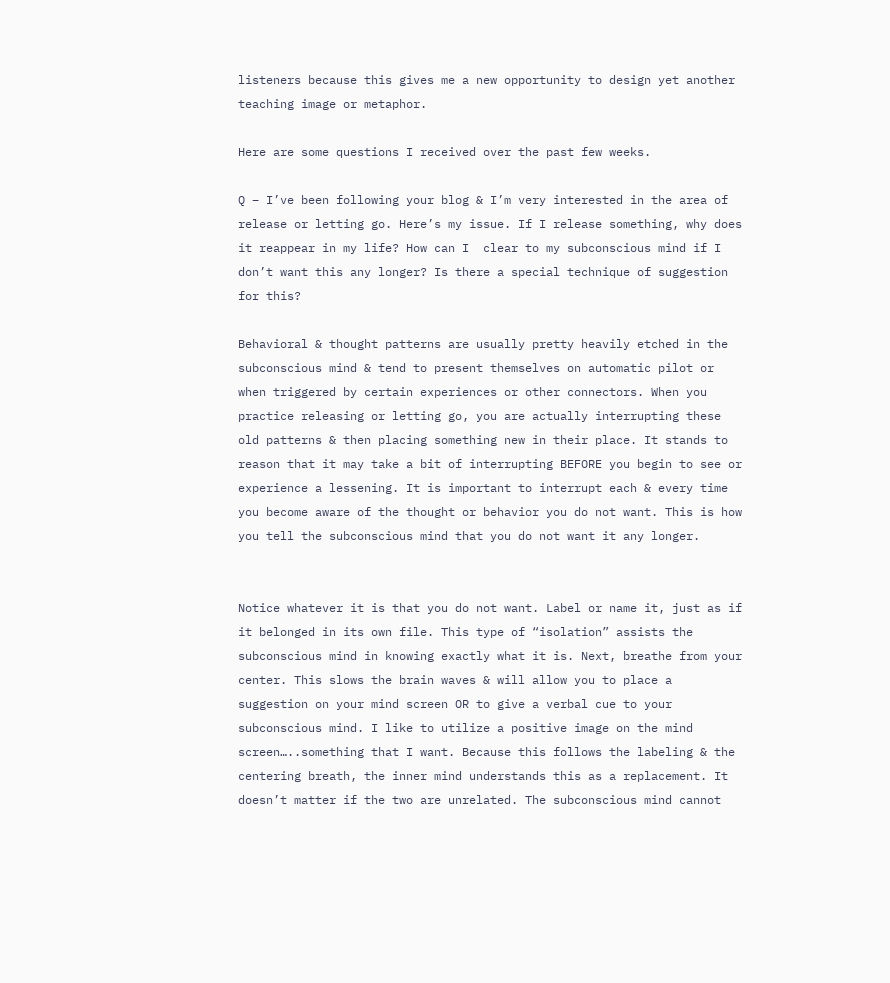listeners because this gives me a new opportunity to design yet another teaching image or metaphor.

Here are some questions I received over the past few weeks.

Q – I’ve been following your blog & I’m very interested in the area of release or letting go. Here’s my issue. If I release something, why does it reappear in my life? How can I  clear to my subconscious mind if I don’t want this any longer? Is there a special technique of suggestion for this?

Behavioral & thought patterns are usually pretty heavily etched in the subconscious mind & tend to present themselves on automatic pilot or when triggered by certain experiences or other connectors. When you practice releasing or letting go, you are actually interrupting these old patterns & then placing something new in their place. It stands to reason that it may take a bit of interrupting BEFORE you begin to see or experience a lessening. It is important to interrupt each & every time you become aware of the thought or behavior you do not want. This is how you tell the subconscious mind that you do not want it any longer.


Notice whatever it is that you do not want. Label or name it, just as if it belonged in its own file. This type of “isolation” assists the subconscious mind in knowing exactly what it is. Next, breathe from your center. This slows the brain waves & will allow you to place a suggestion on your mind screen OR to give a verbal cue to your subconscious mind. I like to utilize a positive image on the mind screen…..something that I want. Because this follows the labeling & the centering breath, the inner mind understands this as a replacement. It doesn’t matter if the two are unrelated. The subconscious mind cannot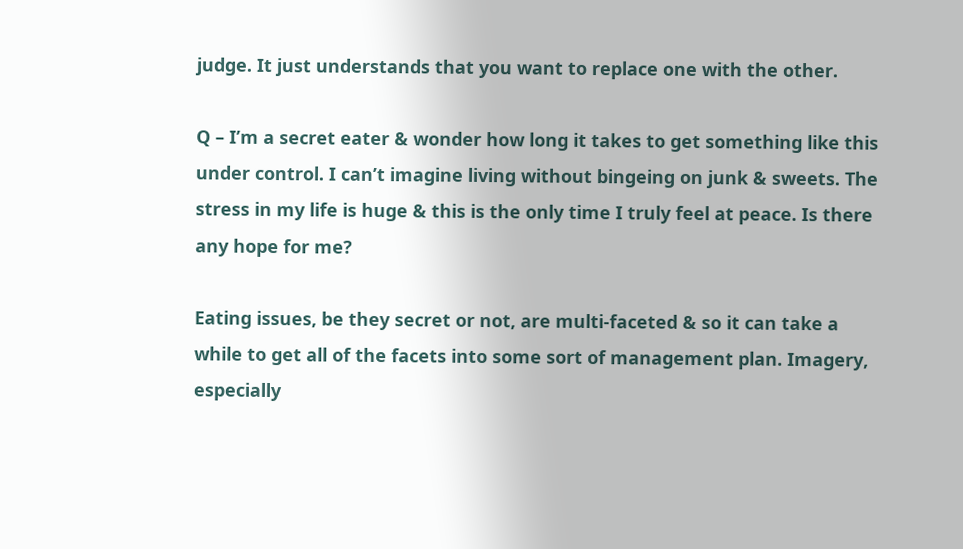judge. It just understands that you want to replace one with the other.

Q – I’m a secret eater & wonder how long it takes to get something like this under control. I can’t imagine living without bingeing on junk & sweets. The stress in my life is huge & this is the only time I truly feel at peace. Is there any hope for me?

Eating issues, be they secret or not, are multi-faceted & so it can take a while to get all of the facets into some sort of management plan. Imagery, especially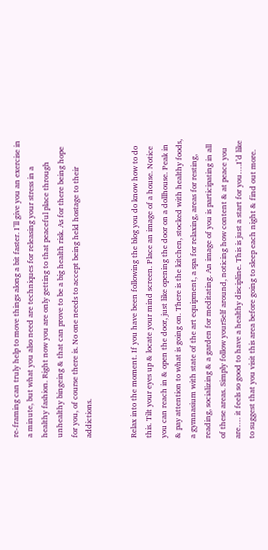re-framing can truly help to move things along a bit faster. I’ll give you an exercise in a minute, but what you also need are techniques for releasing your stress in a healthy fashion. Right now you are only getting to that peaceful place through unhealthy bingeing & that can prove to be a big health risk. As for there being hope for you, of course there is. No one needs to accept being held hostage to their addictions.


Relax into the moment. If you have been following the blog you do know how to do this. Tilt your eyes up & locate your mind screen. Place an image of a house. Notice you can reach in & open the door, just like opening the door on a dollhouse. Peak in & pay attention to what is going on. There is the kitchen, stocked with healthy foods, a gymnasium with state of the art equipment, a spa for relaxing, areas for resting, reading, socializing & a garden for meditating. An image of you is participating in all of these areas. Simply follow yourSelf around, noticing how content & at peace you are…. it feels so good to have a healthy discipline. This is just a start for you….I’d like to suggest that you visit this area before going to sleep each night & find out more.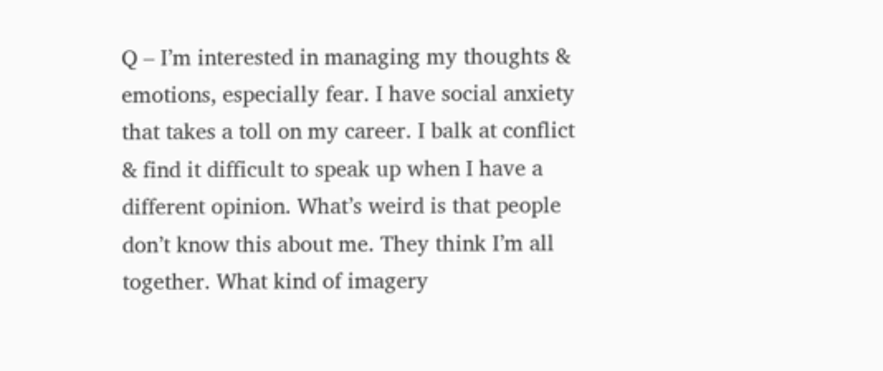Q – I’m interested in managing my thoughts & emotions, especially fear. I have social anxiety that takes a toll on my career. I balk at conflict & find it difficult to speak up when I have a different opinion. What’s weird is that people don’t know this about me. They think I’m all together. What kind of imagery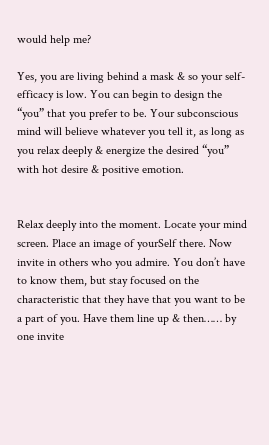would help me?

Yes, you are living behind a mask & so your self-efficacy is low. You can begin to design the “you” that you prefer to be. Your subconscious mind will believe whatever you tell it, as long as you relax deeply & energize the desired “you” with hot desire & positive emotion.


Relax deeply into the moment. Locate your mind screen. Place an image of yourSelf there. Now invite in others who you admire. You don’t have to know them, but stay focused on the characteristic that they have that you want to be a part of you. Have them line up & then…… by one invite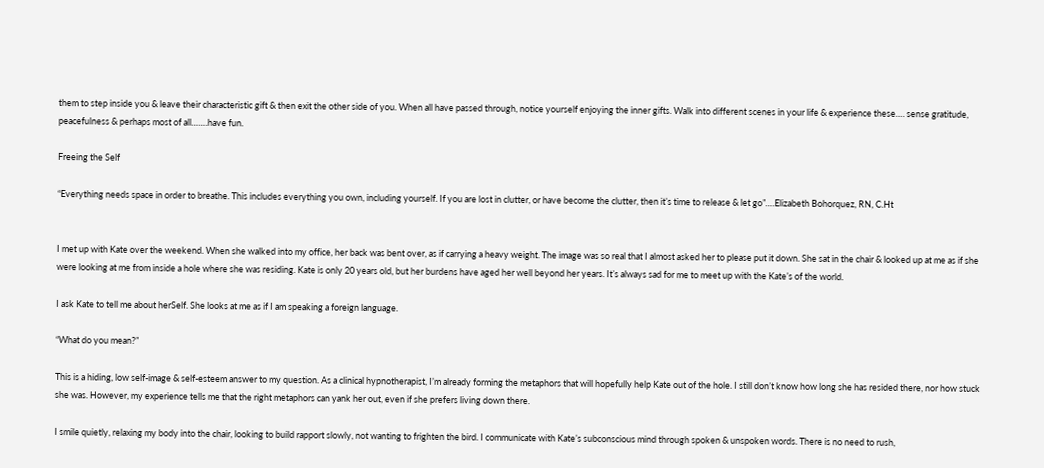them to step inside you & leave their characteristic gift & then exit the other side of you. When all have passed through, notice yourself enjoying the inner gifts. Walk into different scenes in your life & experience these…. sense gratitude, peacefulness & perhaps most of all…….have fun.

Freeing the Self

“Everything needs space in order to breathe. This includes everything you own, including yourself. If you are lost in clutter, or have become the clutter, then it’s time to release & let go”….Elizabeth Bohorquez, RN, C.Ht


I met up with Kate over the weekend. When she walked into my office, her back was bent over, as if carrying a heavy weight. The image was so real that I almost asked her to please put it down. She sat in the chair & looked up at me as if she were looking at me from inside a hole where she was residing. Kate is only 20 years old, but her burdens have aged her well beyond her years. It’s always sad for me to meet up with the Kate’s of the world.

I ask Kate to tell me about herSelf. She looks at me as if I am speaking a foreign language.

“What do you mean?”

This is a hiding, low self-image & self-esteem answer to my question. As a clinical hypnotherapist, I’m already forming the metaphors that will hopefully help Kate out of the hole. I still don’t know how long she has resided there, nor how stuck she was. However, my experience tells me that the right metaphors can yank her out, even if she prefers living down there.

I smile quietly, relaxing my body into the chair, looking to build rapport slowly, not wanting to frighten the bird. I communicate with Kate’s subconscious mind through spoken & unspoken words. There is no need to rush,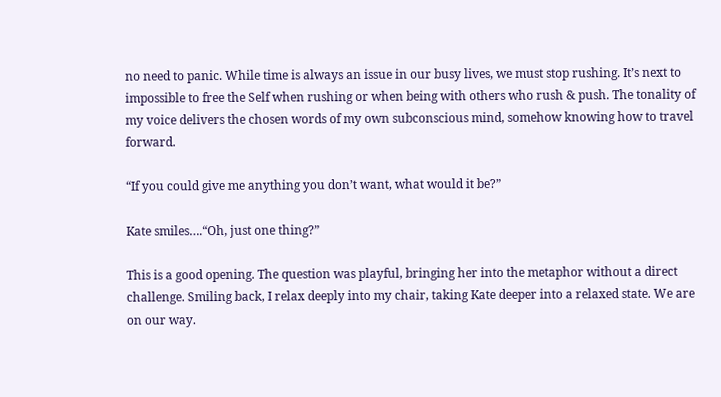no need to panic. While time is always an issue in our busy lives, we must stop rushing. It’s next to impossible to free the Self when rushing or when being with others who rush & push. The tonality of my voice delivers the chosen words of my own subconscious mind, somehow knowing how to travel forward.

“If you could give me anything you don’t want, what would it be?”

Kate smiles….“Oh, just one thing?”

This is a good opening. The question was playful, bringing her into the metaphor without a direct challenge. Smiling back, I relax deeply into my chair, taking Kate deeper into a relaxed state. We are on our way.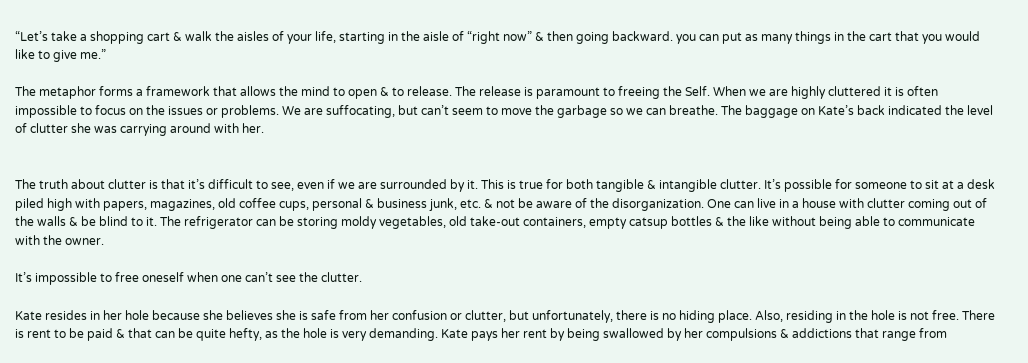“Let’s take a shopping cart & walk the aisles of your life, starting in the aisle of “right now” & then going backward. you can put as many things in the cart that you would like to give me.”

The metaphor forms a framework that allows the mind to open & to release. The release is paramount to freeing the Self. When we are highly cluttered it is often impossible to focus on the issues or problems. We are suffocating, but can’t seem to move the garbage so we can breathe. The baggage on Kate’s back indicated the level of clutter she was carrying around with her.


The truth about clutter is that it’s difficult to see, even if we are surrounded by it. This is true for both tangible & intangible clutter. It’s possible for someone to sit at a desk piled high with papers, magazines, old coffee cups, personal & business junk, etc. & not be aware of the disorganization. One can live in a house with clutter coming out of the walls & be blind to it. The refrigerator can be storing moldy vegetables, old take-out containers, empty catsup bottles & the like without being able to communicate with the owner.

It’s impossible to free oneself when one can’t see the clutter.

Kate resides in her hole because she believes she is safe from her confusion or clutter, but unfortunately, there is no hiding place. Also, residing in the hole is not free. There is rent to be paid & that can be quite hefty, as the hole is very demanding. Kate pays her rent by being swallowed by her compulsions & addictions that range from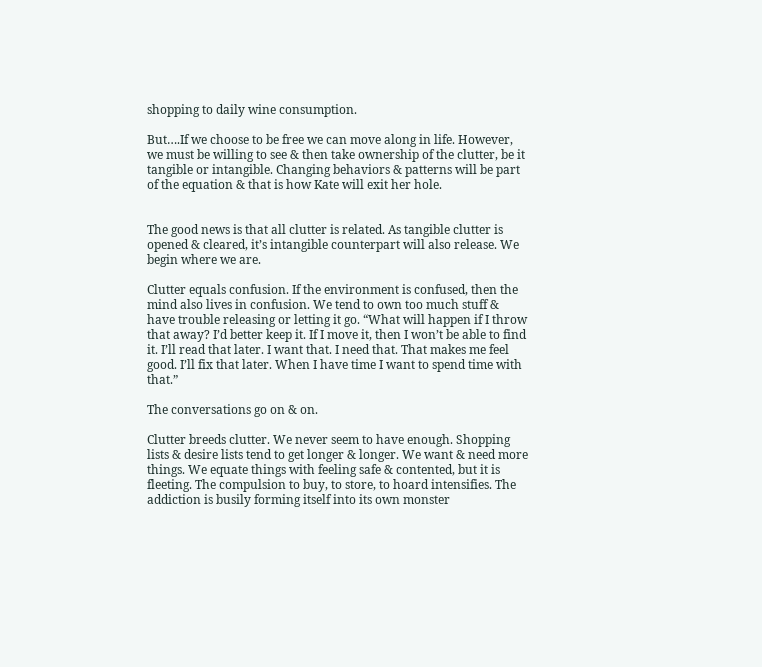shopping to daily wine consumption.

But….If we choose to be free we can move along in life. However, we must be willing to see & then take ownership of the clutter, be it tangible or intangible. Changing behaviors & patterns will be part of the equation & that is how Kate will exit her hole.


The good news is that all clutter is related. As tangible clutter is opened & cleared, it’s intangible counterpart will also release. We begin where we are.

Clutter equals confusion. If the environment is confused, then the mind also lives in confusion. We tend to own too much stuff & have trouble releasing or letting it go. “What will happen if I throw that away? I’d better keep it. If I move it, then I won’t be able to find it. I’ll read that later. I want that. I need that. That makes me feel good. I’ll fix that later. When I have time I want to spend time with that.”

The conversations go on & on.

Clutter breeds clutter. We never seem to have enough. Shopping lists & desire lists tend to get longer & longer. We want & need more things. We equate things with feeling safe & contented, but it is fleeting. The compulsion to buy, to store, to hoard intensifies. The addiction is busily forming itself into its own monster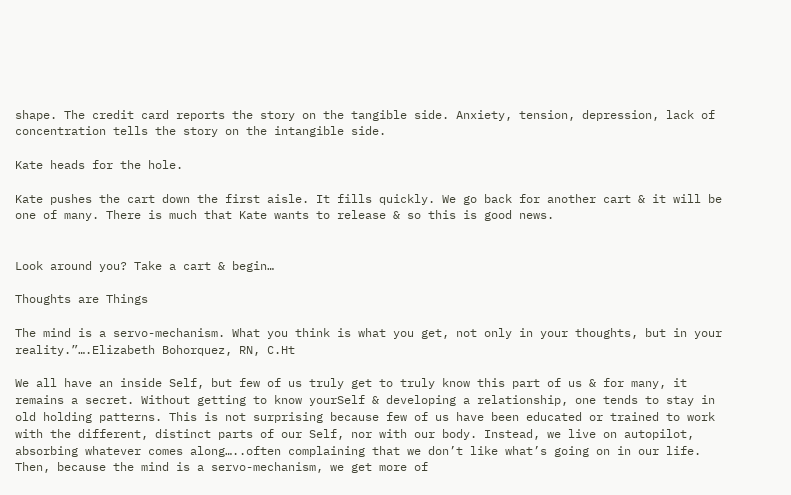shape. The credit card reports the story on the tangible side. Anxiety, tension, depression, lack of concentration tells the story on the intangible side.

Kate heads for the hole.

Kate pushes the cart down the first aisle. It fills quickly. We go back for another cart & it will be one of many. There is much that Kate wants to release & so this is good news.


Look around you? Take a cart & begin…

Thoughts are Things

The mind is a servo-mechanism. What you think is what you get, not only in your thoughts, but in your reality.”….Elizabeth Bohorquez, RN, C.Ht

We all have an inside Self, but few of us truly get to truly know this part of us & for many, it remains a secret. Without getting to know yourSelf & developing a relationship, one tends to stay in old holding patterns. This is not surprising because few of us have been educated or trained to work with the different, distinct parts of our Self, nor with our body. Instead, we live on autopilot, absorbing whatever comes along…..often complaining that we don’t like what’s going on in our life.  Then, because the mind is a servo-mechanism, we get more of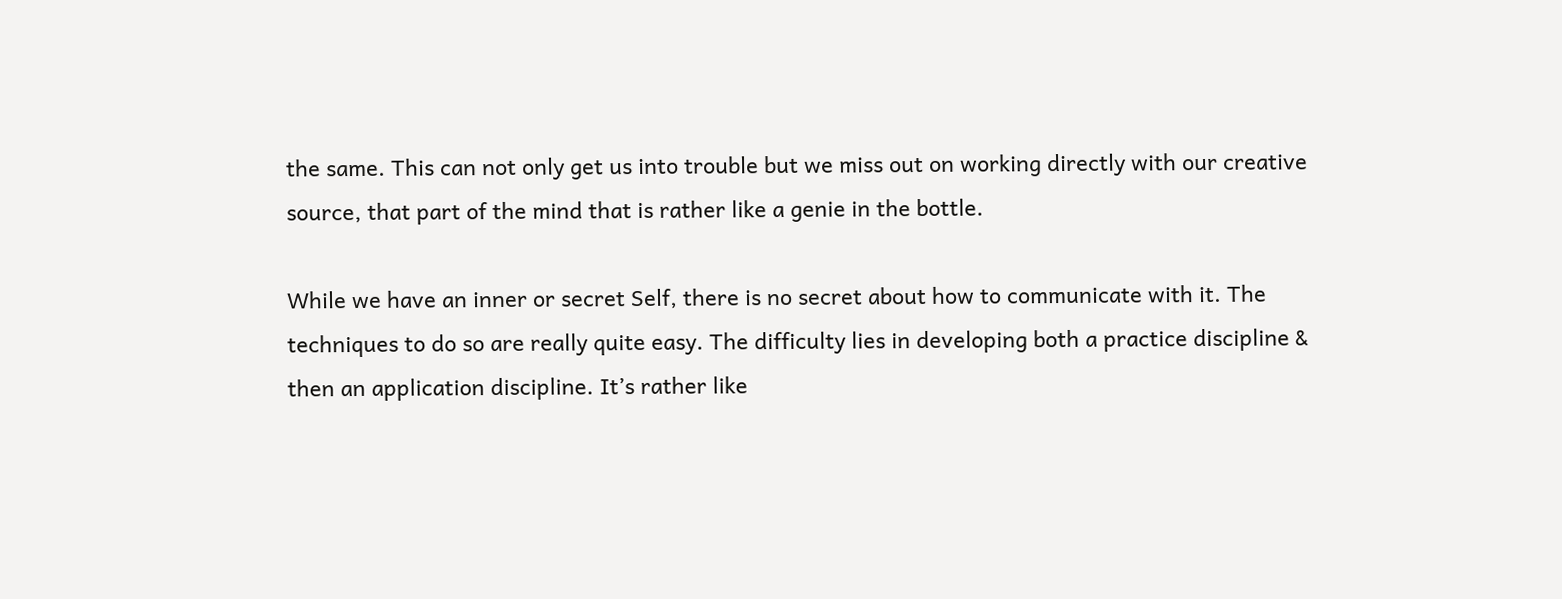the same. This can not only get us into trouble but we miss out on working directly with our creative source, that part of the mind that is rather like a genie in the bottle.

While we have an inner or secret Self, there is no secret about how to communicate with it. The techniques to do so are really quite easy. The difficulty lies in developing both a practice discipline & then an application discipline. It’s rather like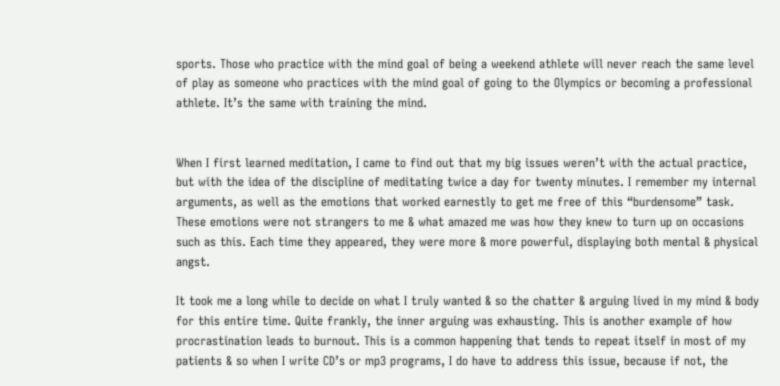sports. Those who practice with the mind goal of being a weekend athlete will never reach the same level of play as someone who practices with the mind goal of going to the Olympics or becoming a professional athlete. It’s the same with training the mind.


When I first learned meditation, I came to find out that my big issues weren’t with the actual practice, but with the idea of the discipline of meditating twice a day for twenty minutes. I remember my internal arguments, as well as the emotions that worked earnestly to get me free of this “burdensome” task. These emotions were not strangers to me & what amazed me was how they knew to turn up on occasions such as this. Each time they appeared, they were more & more powerful, displaying both mental & physical angst.

It took me a long while to decide on what I truly wanted & so the chatter & arguing lived in my mind & body for this entire time. Quite frankly, the inner arguing was exhausting. This is another example of how procrastination leads to burnout. This is a common happening that tends to repeat itself in most of my patients & so when I write CD’s or mp3 programs, I do have to address this issue, because if not, the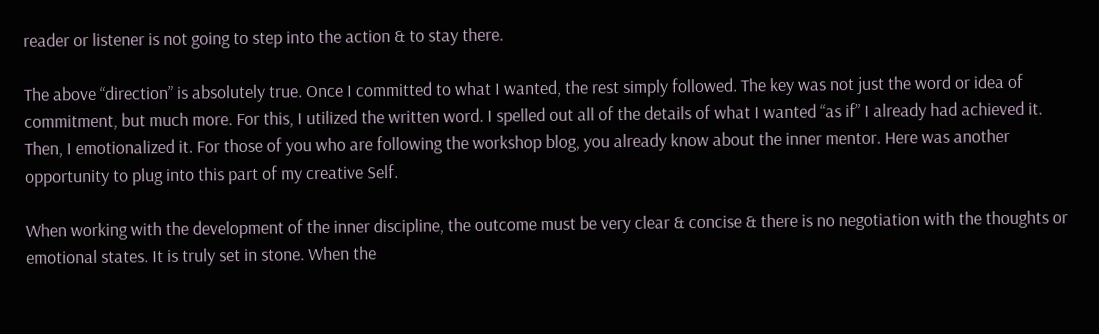reader or listener is not going to step into the action & to stay there.

The above “direction” is absolutely true. Once I committed to what I wanted, the rest simply followed. The key was not just the word or idea of commitment, but much more. For this, I utilized the written word. I spelled out all of the details of what I wanted “as if” I already had achieved it. Then, I emotionalized it. For those of you who are following the workshop blog, you already know about the inner mentor. Here was another opportunity to plug into this part of my creative Self.

When working with the development of the inner discipline, the outcome must be very clear & concise & there is no negotiation with the thoughts or emotional states. It is truly set in stone. When the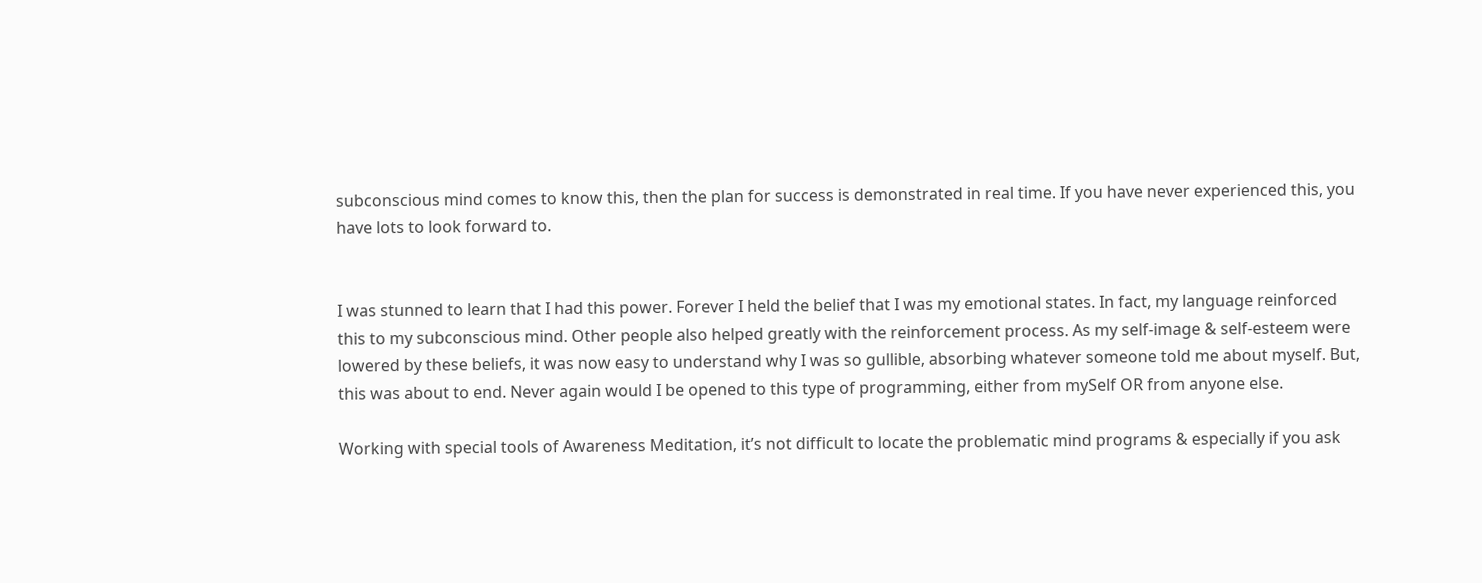subconscious mind comes to know this, then the plan for success is demonstrated in real time. If you have never experienced this, you have lots to look forward to.


I was stunned to learn that I had this power. Forever I held the belief that I was my emotional states. In fact, my language reinforced this to my subconscious mind. Other people also helped greatly with the reinforcement process. As my self-image & self-esteem were lowered by these beliefs, it was now easy to understand why I was so gullible, absorbing whatever someone told me about myself. But, this was about to end. Never again would I be opened to this type of programming, either from mySelf OR from anyone else.

Working with special tools of Awareness Meditation, it’s not difficult to locate the problematic mind programs & especially if you ask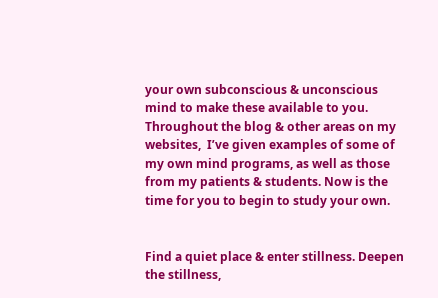your own subconscious & unconscious mind to make these available to you. Throughout the blog & other areas on my websites,  I’ve given examples of some of my own mind programs, as well as those from my patients & students. Now is the time for you to begin to study your own.


Find a quiet place & enter stillness. Deepen the stillness,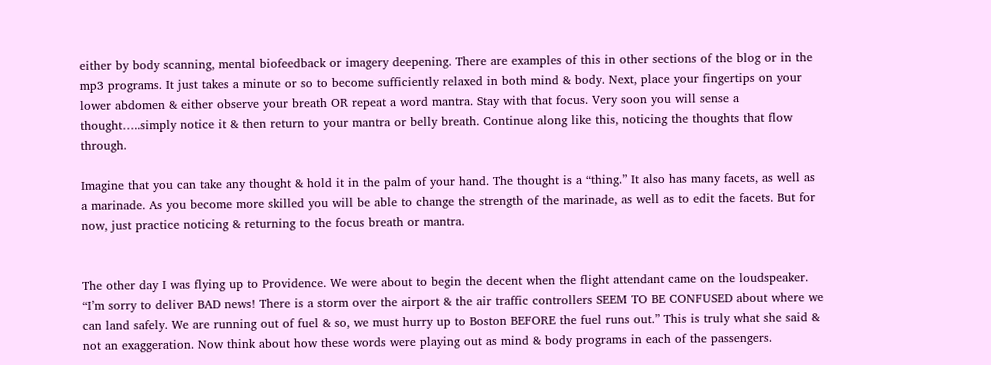either by body scanning, mental biofeedback or imagery deepening. There are examples of this in other sections of the blog or in the mp3 programs. It just takes a minute or so to become sufficiently relaxed in both mind & body. Next, place your fingertips on your lower abdomen & either observe your breath OR repeat a word mantra. Stay with that focus. Very soon you will sense a thought…..simply notice it & then return to your mantra or belly breath. Continue along like this, noticing the thoughts that flow through.

Imagine that you can take any thought & hold it in the palm of your hand. The thought is a “thing.” It also has many facets, as well as a marinade. As you become more skilled you will be able to change the strength of the marinade, as well as to edit the facets. But for now, just practice noticing & returning to the focus breath or mantra.


The other day I was flying up to Providence. We were about to begin the decent when the flight attendant came on the loudspeaker. “I’m sorry to deliver BAD news! There is a storm over the airport & the air traffic controllers SEEM TO BE CONFUSED about where we can land safely. We are running out of fuel & so, we must hurry up to Boston BEFORE the fuel runs out.” This is truly what she said & not an exaggeration. Now think about how these words were playing out as mind & body programs in each of the passengers.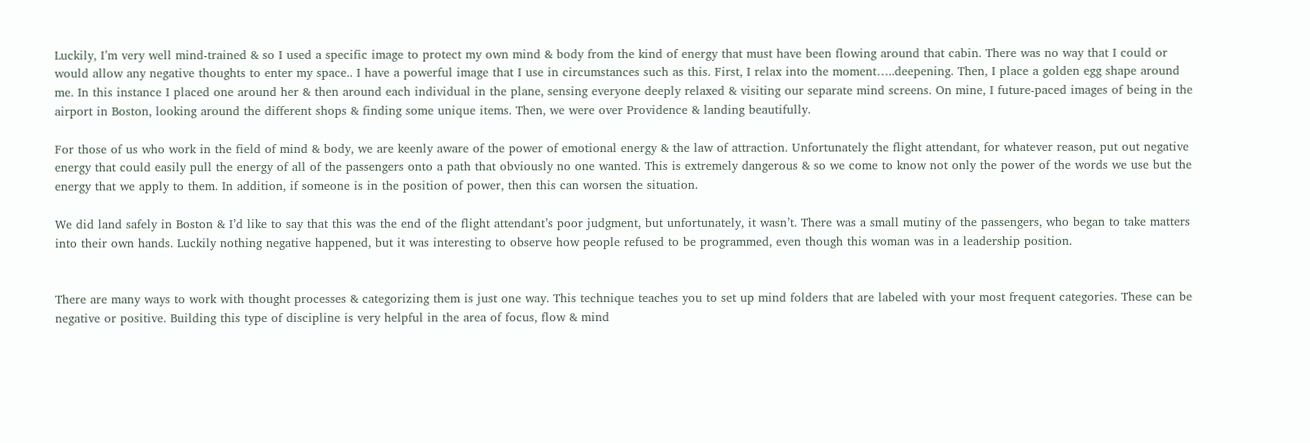Luckily, I’m very well mind-trained & so I used a specific image to protect my own mind & body from the kind of energy that must have been flowing around that cabin. There was no way that I could or would allow any negative thoughts to enter my space.. I have a powerful image that I use in circumstances such as this. First, I relax into the moment…..deepening. Then, I place a golden egg shape around me. In this instance I placed one around her & then around each individual in the plane, sensing everyone deeply relaxed & visiting our separate mind screens. On mine, I future-paced images of being in the airport in Boston, looking around the different shops & finding some unique items. Then, we were over Providence & landing beautifully.

For those of us who work in the field of mind & body, we are keenly aware of the power of emotional energy & the law of attraction. Unfortunately the flight attendant, for whatever reason, put out negative energy that could easily pull the energy of all of the passengers onto a path that obviously no one wanted. This is extremely dangerous & so we come to know not only the power of the words we use but the energy that we apply to them. In addition, if someone is in the position of power, then this can worsen the situation.

We did land safely in Boston & I’d like to say that this was the end of the flight attendant’s poor judgment, but unfortunately, it wasn’t. There was a small mutiny of the passengers, who began to take matters into their own hands. Luckily nothing negative happened, but it was interesting to observe how people refused to be programmed, even though this woman was in a leadership position.


There are many ways to work with thought processes & categorizing them is just one way. This technique teaches you to set up mind folders that are labeled with your most frequent categories. These can be negative or positive. Building this type of discipline is very helpful in the area of focus, flow & mind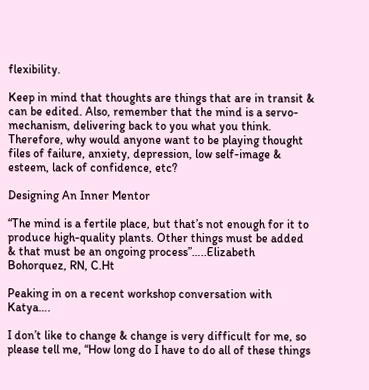flexibility.

Keep in mind that thoughts are things that are in transit & can be edited. Also, remember that the mind is a servo-mechanism, delivering back to you what you think. Therefore, why would anyone want to be playing thought files of failure, anxiety, depression, low self-image & esteem, lack of confidence, etc?

Designing An Inner Mentor

“The mind is a fertile place, but that’s not enough for it to produce high-quality plants. Other things must be added & that must be an ongoing process”…..Elizabeth Bohorquez, RN, C.Ht

Peaking in on a recent workshop conversation with Katya….

I don’t like to change & change is very difficult for me, so please tell me, “How long do I have to do all of these things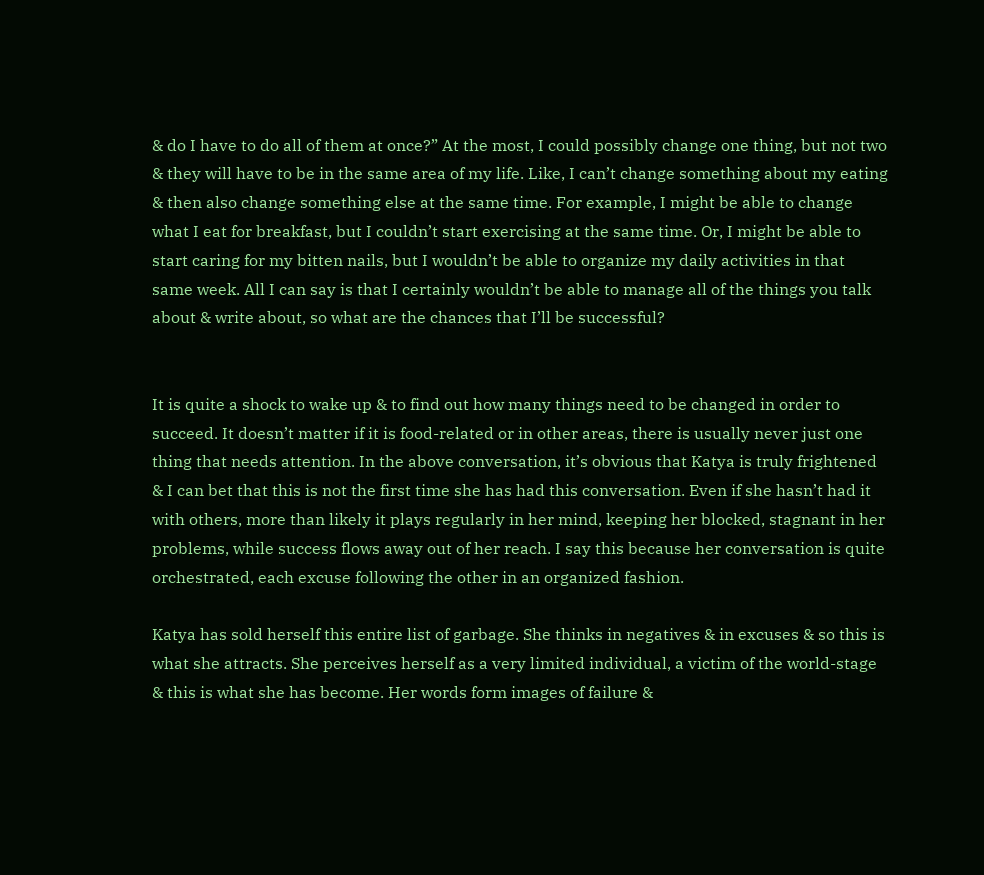& do I have to do all of them at once?” At the most, I could possibly change one thing, but not two & they will have to be in the same area of my life. Like, I can’t change something about my eating & then also change something else at the same time. For example, I might be able to change what I eat for breakfast, but I couldn’t start exercising at the same time. Or, I might be able to start caring for my bitten nails, but I wouldn’t be able to organize my daily activities in that same week. All I can say is that I certainly wouldn’t be able to manage all of the things you talk about & write about, so what are the chances that I’ll be successful?


It is quite a shock to wake up & to find out how many things need to be changed in order to succeed. It doesn’t matter if it is food-related or in other areas, there is usually never just one thing that needs attention. In the above conversation, it’s obvious that Katya is truly frightened & I can bet that this is not the first time she has had this conversation. Even if she hasn’t had it with others, more than likely it plays regularly in her mind, keeping her blocked, stagnant in her problems, while success flows away out of her reach. I say this because her conversation is quite orchestrated, each excuse following the other in an organized fashion.

Katya has sold herself this entire list of garbage. She thinks in negatives & in excuses & so this is what she attracts. She perceives herself as a very limited individual, a victim of the world-stage & this is what she has become. Her words form images of failure &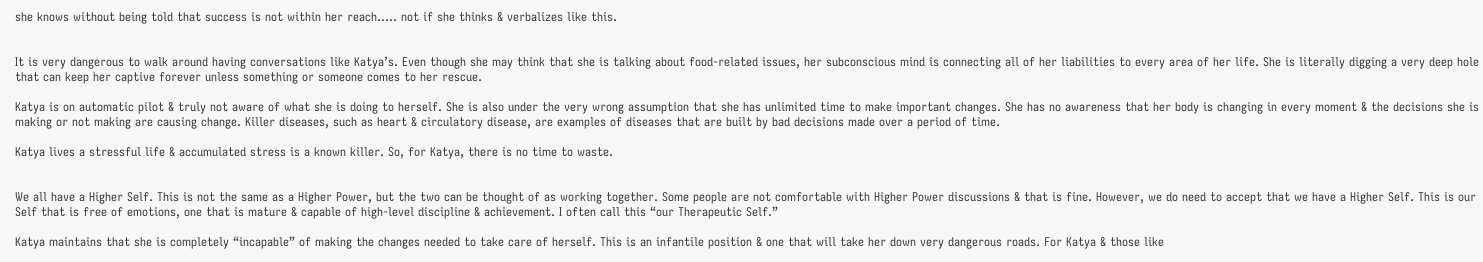she knows without being told that success is not within her reach….. not if she thinks & verbalizes like this.


It is very dangerous to walk around having conversations like Katya’s. Even though she may think that she is talking about food-related issues, her subconscious mind is connecting all of her liabilities to every area of her life. She is literally digging a very deep hole that can keep her captive forever unless something or someone comes to her rescue.

Katya is on automatic pilot & truly not aware of what she is doing to herself. She is also under the very wrong assumption that she has unlimited time to make important changes. She has no awareness that her body is changing in every moment & the decisions she is making or not making are causing change. Killer diseases, such as heart & circulatory disease, are examples of diseases that are built by bad decisions made over a period of time.

Katya lives a stressful life & accumulated stress is a known killer. So, for Katya, there is no time to waste.


We all have a Higher Self. This is not the same as a Higher Power, but the two can be thought of as working together. Some people are not comfortable with Higher Power discussions & that is fine. However, we do need to accept that we have a Higher Self. This is our Self that is free of emotions, one that is mature & capable of high-level discipline & achievement. I often call this “our Therapeutic Self.”

Katya maintains that she is completely “incapable” of making the changes needed to take care of herself. This is an infantile position & one that will take her down very dangerous roads. For Katya & those like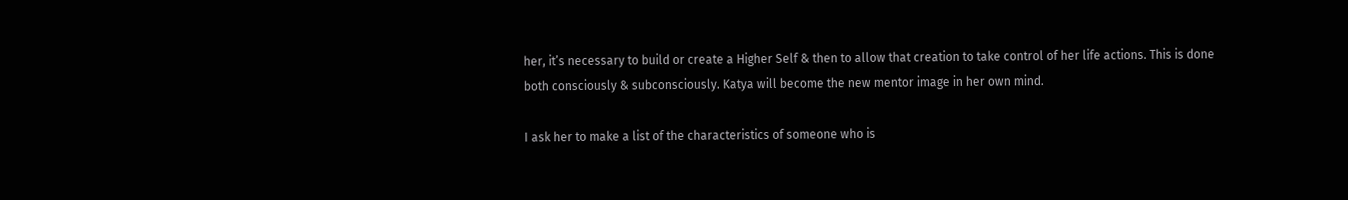her, it’s necessary to build or create a Higher Self & then to allow that creation to take control of her life actions. This is done both consciously & subconsciously. Katya will become the new mentor image in her own mind.

I ask her to make a list of the characteristics of someone who is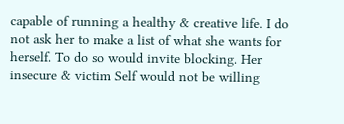capable of running a healthy & creative life. I do not ask her to make a list of what she wants for herself. To do so would invite blocking. Her insecure & victim Self would not be willing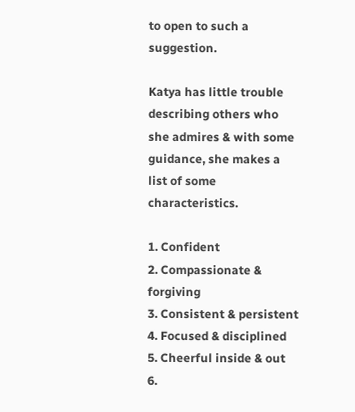to open to such a suggestion.

Katya has little trouble describing others who she admires & with some guidance, she makes a list of some characteristics.

1. Confident
2. Compassionate & forgiving
3. Consistent & persistent
4. Focused & disciplined
5. Cheerful inside & out
6.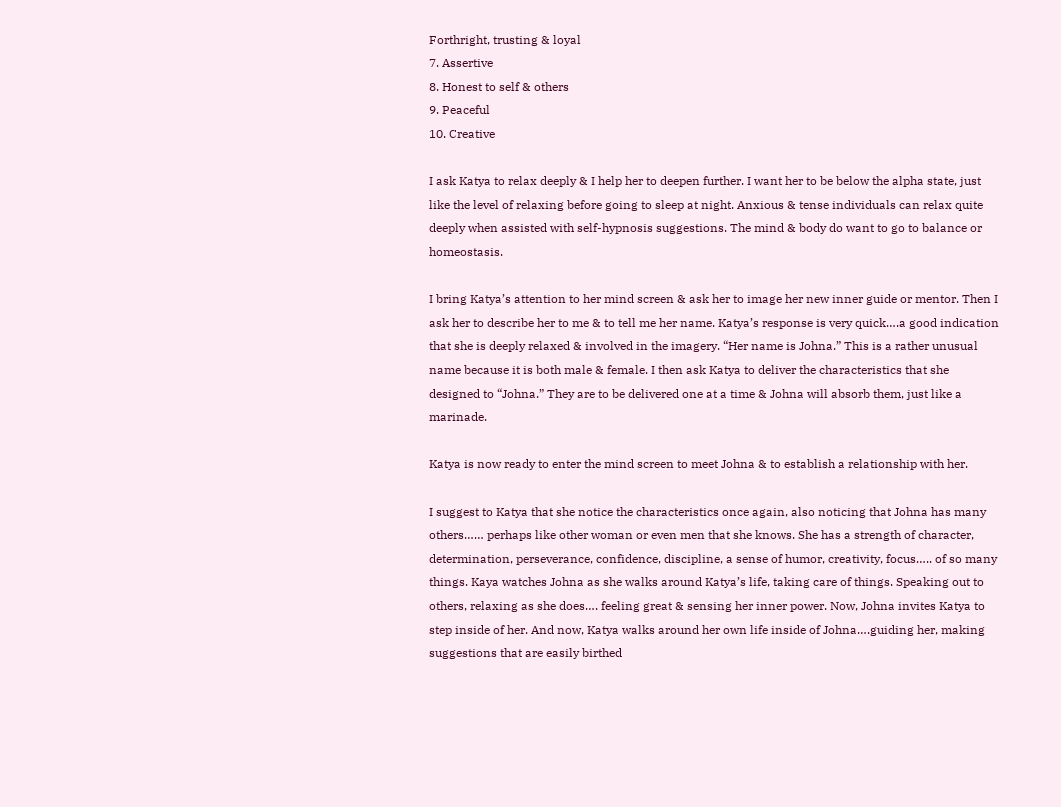Forthright, trusting & loyal
7. Assertive
8. Honest to self & others
9. Peaceful
10. Creative

I ask Katya to relax deeply & I help her to deepen further. I want her to be below the alpha state, just like the level of relaxing before going to sleep at night. Anxious & tense individuals can relax quite deeply when assisted with self-hypnosis suggestions. The mind & body do want to go to balance or homeostasis.

I bring Katya’s attention to her mind screen & ask her to image her new inner guide or mentor. Then I ask her to describe her to me & to tell me her name. Katya’s response is very quick….a good indication that she is deeply relaxed & involved in the imagery. “Her name is Johna.” This is a rather unusual name because it is both male & female. I then ask Katya to deliver the characteristics that she designed to “Johna.” They are to be delivered one at a time & Johna will absorb them, just like a marinade.

Katya is now ready to enter the mind screen to meet Johna & to establish a relationship with her.

I suggest to Katya that she notice the characteristics once again, also noticing that Johna has many others…… perhaps like other woman or even men that she knows. She has a strength of character, determination, perseverance, confidence, discipline, a sense of humor, creativity, focus….. of so many things. Kaya watches Johna as she walks around Katya’s life, taking care of things. Speaking out to others, relaxing as she does…. feeling great & sensing her inner power. Now, Johna invites Katya to step inside of her. And now, Katya walks around her own life inside of Johna….guiding her, making suggestions that are easily birthed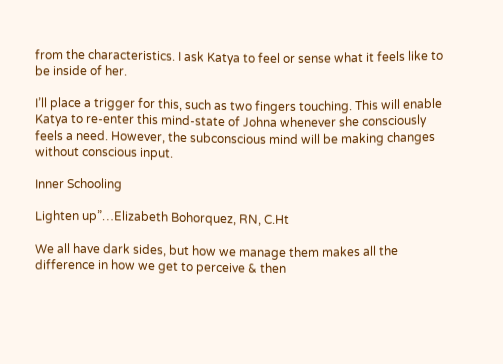from the characteristics. I ask Katya to feel or sense what it feels like to be inside of her.

I’ll place a trigger for this, such as two fingers touching. This will enable Katya to re-enter this mind-state of Johna whenever she consciously feels a need. However, the subconscious mind will be making changes without conscious input.

Inner Schooling

Lighten up”…Elizabeth Bohorquez, RN, C.Ht

We all have dark sides, but how we manage them makes all the difference in how we get to perceive & then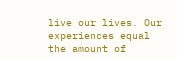live our lives. Our experiences equal the amount of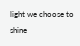light we choose to shine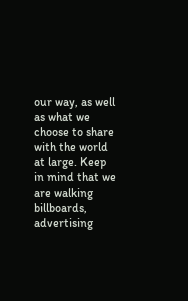our way, as well as what we choose to share with the world at large. Keep in mind that we are walking billboards, advertising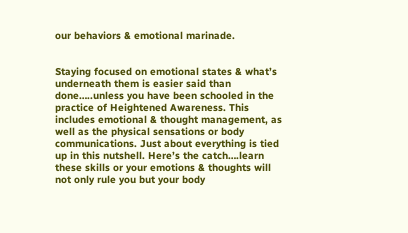our behaviors & emotional marinade.


Staying focused on emotional states & what’s underneath them is easier said than done…..unless you have been schooled in the practice of Heightened Awareness. This includes emotional & thought management, as well as the physical sensations or body communications. Just about everything is tied up in this nutshell. Here’s the catch….learn these skills or your emotions & thoughts will not only rule you but your body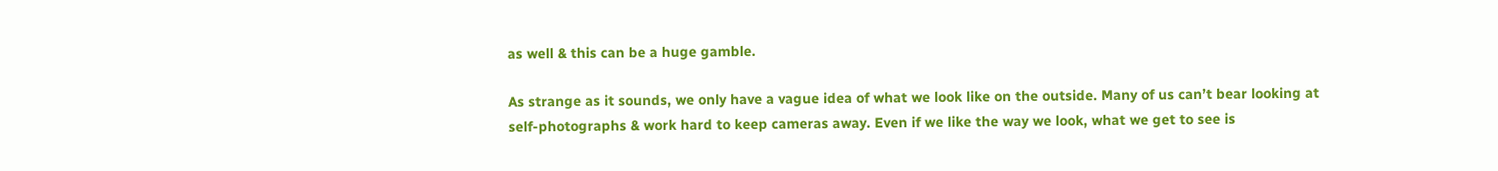as well & this can be a huge gamble.

As strange as it sounds, we only have a vague idea of what we look like on the outside. Many of us can’t bear looking at self-photographs & work hard to keep cameras away. Even if we like the way we look, what we get to see is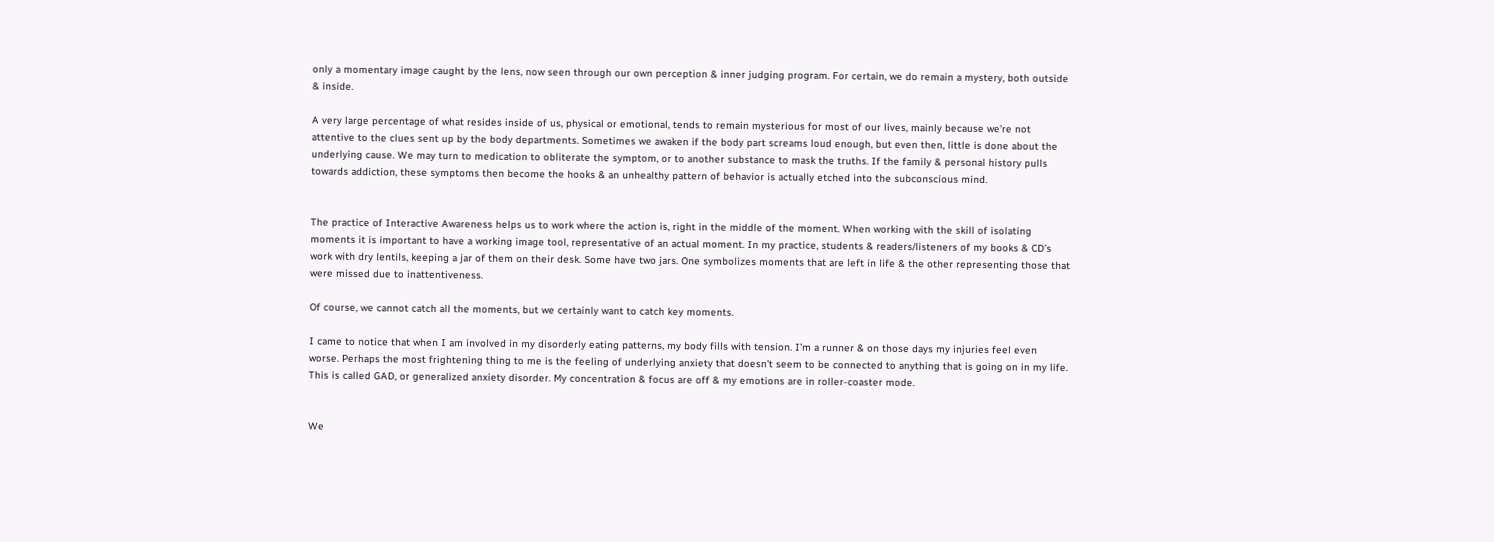only a momentary image caught by the lens, now seen through our own perception & inner judging program. For certain, we do remain a mystery, both outside & inside.

A very large percentage of what resides inside of us, physical or emotional, tends to remain mysterious for most of our lives, mainly because we’re not attentive to the clues sent up by the body departments. Sometimes we awaken if the body part screams loud enough, but even then, little is done about the underlying cause. We may turn to medication to obliterate the symptom, or to another substance to mask the truths. If the family & personal history pulls towards addiction, these symptoms then become the hooks & an unhealthy pattern of behavior is actually etched into the subconscious mind.


The practice of Interactive Awareness helps us to work where the action is, right in the middle of the moment. When working with the skill of isolating moments it is important to have a working image tool, representative of an actual moment. In my practice, students & readers/listeners of my books & CD’s work with dry lentils, keeping a jar of them on their desk. Some have two jars. One symbolizes moments that are left in life & the other representing those that were missed due to inattentiveness.

Of course, we cannot catch all the moments, but we certainly want to catch key moments.

I came to notice that when I am involved in my disorderly eating patterns, my body fills with tension. I’m a runner & on those days my injuries feel even worse. Perhaps the most frightening thing to me is the feeling of underlying anxiety that doesn’t seem to be connected to anything that is going on in my life. This is called GAD, or generalized anxiety disorder. My concentration & focus are off & my emotions are in roller-coaster mode.


We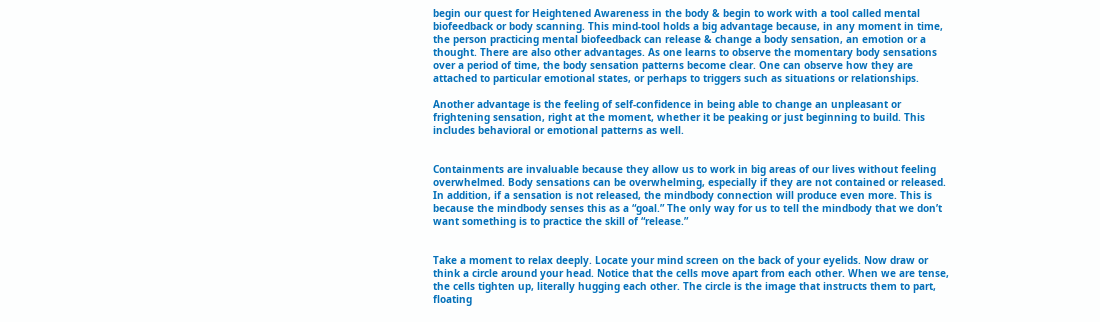begin our quest for Heightened Awareness in the body & begin to work with a tool called mental biofeedback or body scanning. This mind-tool holds a big advantage because, in any moment in time, the person practicing mental biofeedback can release & change a body sensation, an emotion or a thought. There are also other advantages. As one learns to observe the momentary body sensations over a period of time, the body sensation patterns become clear. One can observe how they are attached to particular emotional states, or perhaps to triggers such as situations or relationships.

Another advantage is the feeling of self-confidence in being able to change an unpleasant or frightening sensation, right at the moment, whether it be peaking or just beginning to build. This includes behavioral or emotional patterns as well.


Containments are invaluable because they allow us to work in big areas of our lives without feeling overwhelmed. Body sensations can be overwhelming, especially if they are not contained or released. In addition, if a sensation is not released, the mindbody connection will produce even more. This is because the mindbody senses this as a “goal.” The only way for us to tell the mindbody that we don’t want something is to practice the skill of “release.”


Take a moment to relax deeply. Locate your mind screen on the back of your eyelids. Now draw or think a circle around your head. Notice that the cells move apart from each other. When we are tense, the cells tighten up, literally hugging each other. The circle is the image that instructs them to part, floating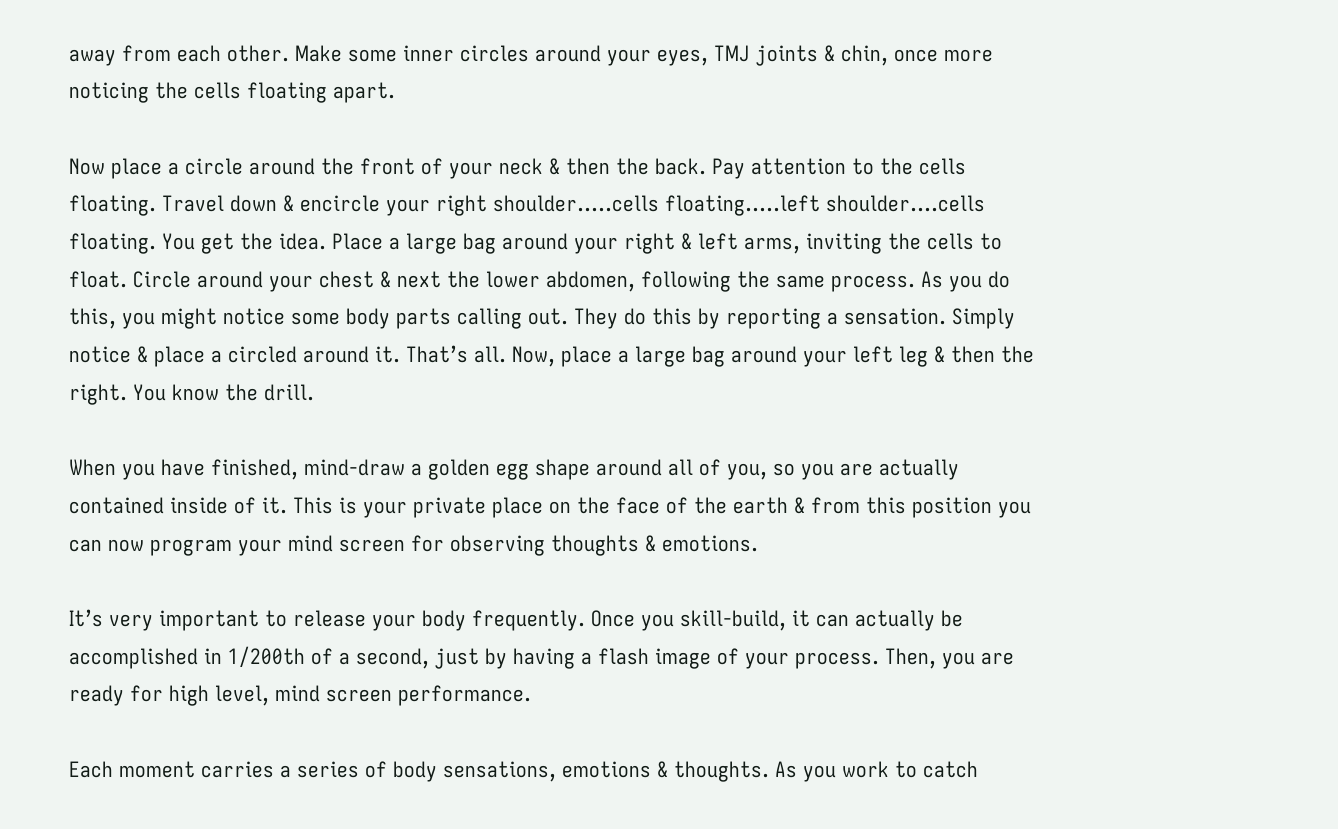away from each other. Make some inner circles around your eyes, TMJ joints & chin, once more noticing the cells floating apart.

Now place a circle around the front of your neck & then the back. Pay attention to the cells floating. Travel down & encircle your right shoulder…..cells floating…..left shoulder….cells floating. You get the idea. Place a large bag around your right & left arms, inviting the cells to float. Circle around your chest & next the lower abdomen, following the same process. As you do this, you might notice some body parts calling out. They do this by reporting a sensation. Simply notice & place a circled around it. That’s all. Now, place a large bag around your left leg & then the right. You know the drill.

When you have finished, mind-draw a golden egg shape around all of you, so you are actually contained inside of it. This is your private place on the face of the earth & from this position you can now program your mind screen for observing thoughts & emotions.

It’s very important to release your body frequently. Once you skill-build, it can actually be accomplished in 1/200th of a second, just by having a flash image of your process. Then, you are ready for high level, mind screen performance.

Each moment carries a series of body sensations, emotions & thoughts. As you work to catch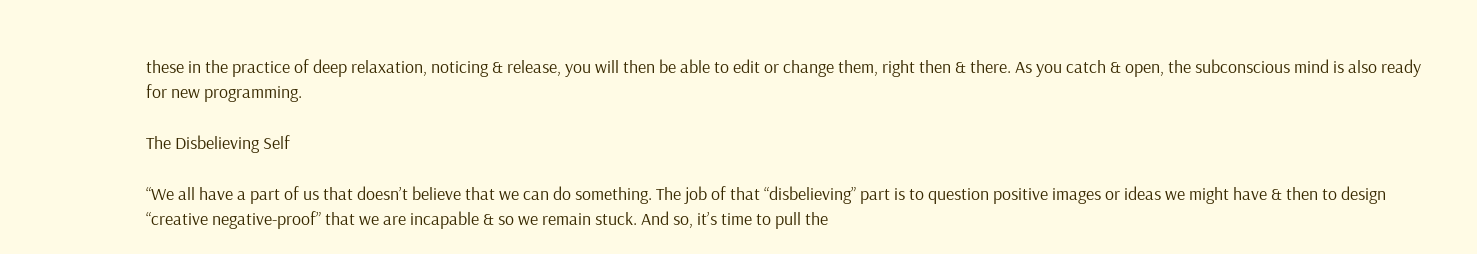these in the practice of deep relaxation, noticing & release, you will then be able to edit or change them, right then & there. As you catch & open, the subconscious mind is also ready for new programming.

The Disbelieving Self

“We all have a part of us that doesn’t believe that we can do something. The job of that “disbelieving” part is to question positive images or ideas we might have & then to design “creative negative-proof” that we are incapable & so we remain stuck. And so, it’s time to pull the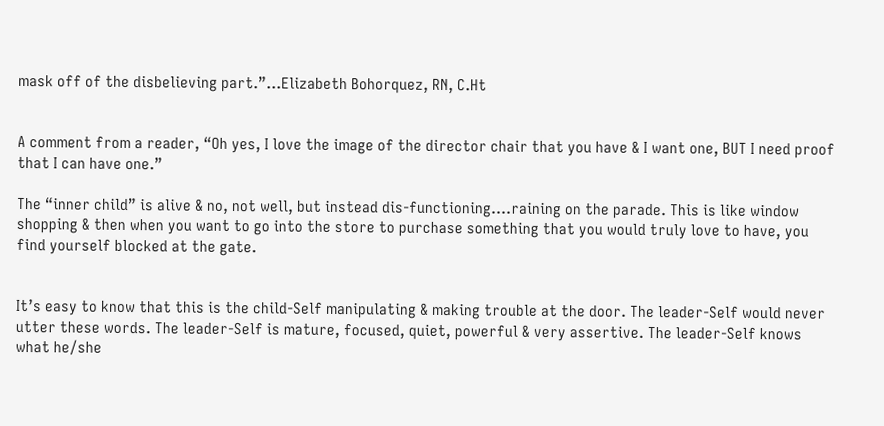mask off of the disbelieving part.”…Elizabeth Bohorquez, RN, C.Ht


A comment from a reader, “Oh yes, I love the image of the director chair that you have & I want one, BUT I need proof that I can have one.”

The “inner child” is alive & no, not well, but instead dis-functioning….raining on the parade. This is like window shopping & then when you want to go into the store to purchase something that you would truly love to have, you find yourself blocked at the gate.


It’s easy to know that this is the child-Self manipulating & making trouble at the door. The leader-Self would never utter these words. The leader-Self is mature, focused, quiet, powerful & very assertive. The leader-Self knows what he/she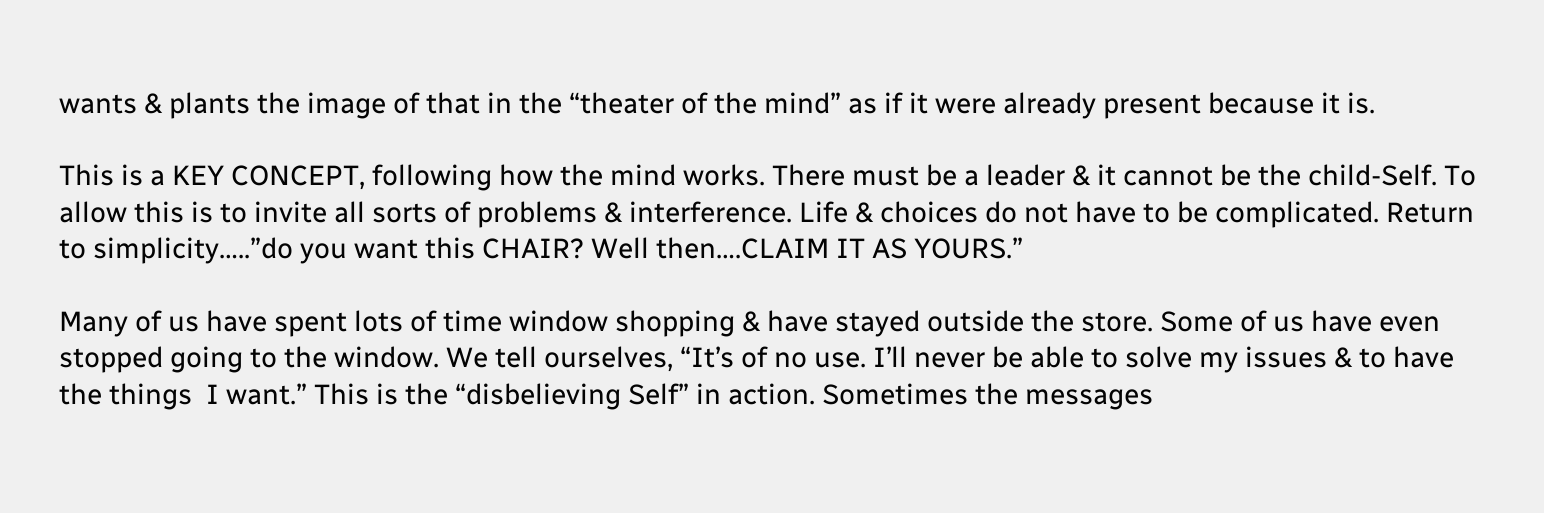wants & plants the image of that in the “theater of the mind” as if it were already present because it is.

This is a KEY CONCEPT, following how the mind works. There must be a leader & it cannot be the child-Self. To allow this is to invite all sorts of problems & interference. Life & choices do not have to be complicated. Return to simplicity…..”do you want this CHAIR? Well then….CLAIM IT AS YOURS.”

Many of us have spent lots of time window shopping & have stayed outside the store. Some of us have even stopped going to the window. We tell ourselves, “It’s of no use. I’ll never be able to solve my issues & to have the things  I want.” This is the “disbelieving Self” in action. Sometimes the messages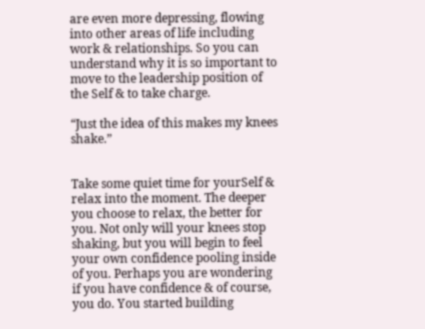are even more depressing, flowing into other areas of life including work & relationships. So you can understand why it is so important to move to the leadership position of the Self & to take charge.

“Just the idea of this makes my knees shake.”


Take some quiet time for yourSelf & relax into the moment. The deeper you choose to relax, the better for you. Not only will your knees stop shaking, but you will begin to feel your own confidence pooling inside of you. Perhaps you are wondering if you have confidence & of course, you do. You started building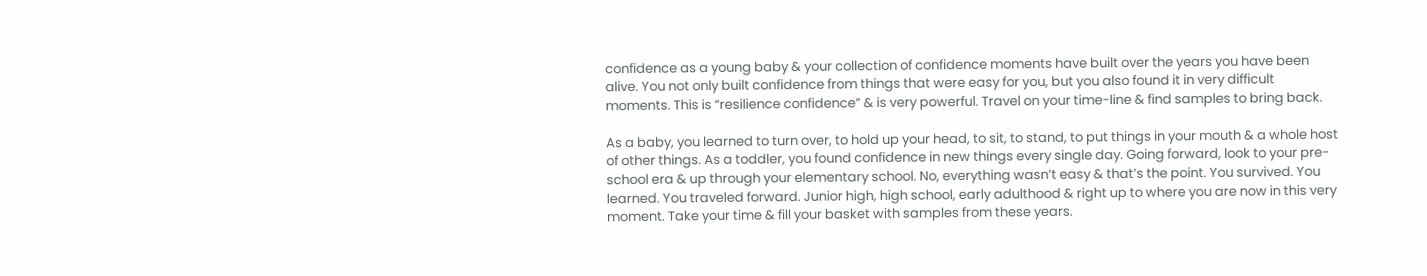confidence as a young baby & your collection of confidence moments have built over the years you have been alive. You not only built confidence from things that were easy for you, but you also found it in very difficult moments. This is “resilience confidence” & is very powerful. Travel on your time-line & find samples to bring back.

As a baby, you learned to turn over, to hold up your head, to sit, to stand, to put things in your mouth & a whole host of other things. As a toddler, you found confidence in new things every single day. Going forward, look to your pre-school era & up through your elementary school. No, everything wasn’t easy & that’s the point. You survived. You learned. You traveled forward. Junior high, high school, early adulthood & right up to where you are now in this very moment. Take your time & fill your basket with samples from these years.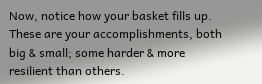Now, notice how your basket fills up. These are your accomplishments, both big & small; some harder & more resilient than others.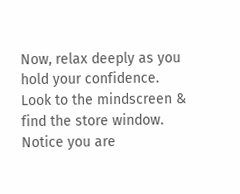Now, relax deeply as you hold your confidence. Look to the mindscreen & find the store window. Notice you are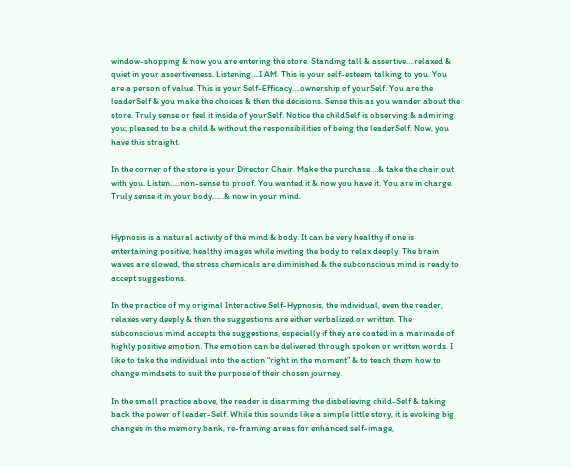window-shopping & now you are entering the store. Standing tall & assertive….relaxed & quiet in your assertiveness. Listening….I AM. This is your self-esteem talking to you. You are a person of value. This is your Self-Efficacy….ownership of yourSelf. You are the leaderSelf & you make the choices & then the decisions. Sense this as you wander about the store. Truly sense or feel it inside of yourSelf. Notice the childSelf is observing & admiring you; pleased to be a child & without the responsibilities of being the leaderSelf. Now, you have this straight.

In the corner of the store is your Director Chair. Make the purchase….& take the chair out with you. Listen…..non-sense to proof. You wanted it & now you have it. You are in charge. Truly sense it in your body……& now in your mind.


Hypnosis is a natural activity of the mind & body. It can be very healthy if one is entertaining positive, healthy images while inviting the body to relax deeply. The brain waves are slowed, the stress chemicals are diminished & the subconscious mind is ready to accept suggestions.

In the practice of my original Interactive Self-Hypnosis, the individual, even the reader, relaxes very deeply & then the suggestions are either verbalized or written. The subconscious mind accepts the suggestions, especially if they are coated in a marinade of highly positive emotion. The emotion can be delivered through spoken or written words. I like to take the individual into the action “right in the moment” & to teach them how to change mindsets to suit the purpose of their chosen journey.

In the small practice above, the reader is disarming the disbelieving child-Self & taking back the power of leader-Self. While this sounds like a simple little story, it is evoking big changes in the memory bank, re-framing areas for enhanced self-image,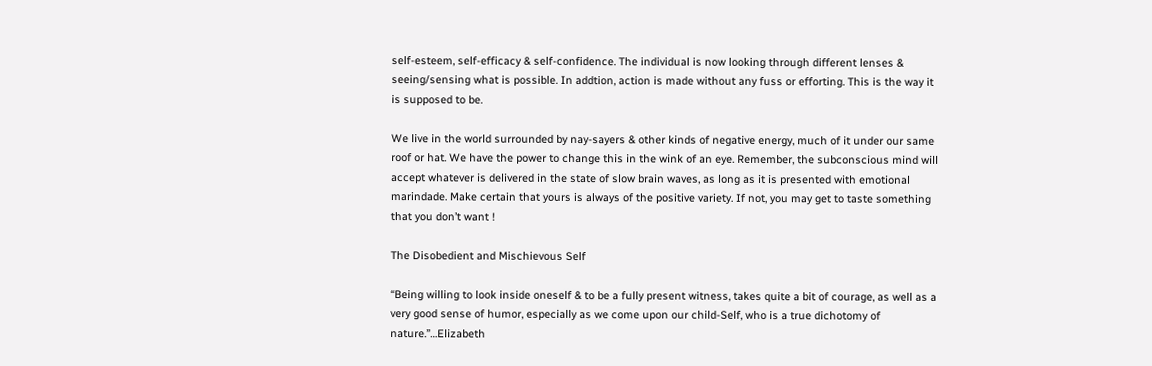self-esteem, self-efficacy & self-confidence. The individual is now looking through different lenses & seeing/sensing what is possible. In addtion, action is made without any fuss or efforting. This is the way it is supposed to be.

We live in the world surrounded by nay-sayers & other kinds of negative energy, much of it under our same roof or hat. We have the power to change this in the wink of an eye. Remember, the subconscious mind will accept whatever is delivered in the state of slow brain waves, as long as it is presented with emotional marindade. Make certain that yours is always of the positive variety. If not, you may get to taste something that you don’t want !

The Disobedient and Mischievous Self

“Being willing to look inside oneself & to be a fully present witness, takes quite a bit of courage, as well as a very good sense of humor, especially as we come upon our child-Self, who is a true dichotomy of nature.”…Elizabeth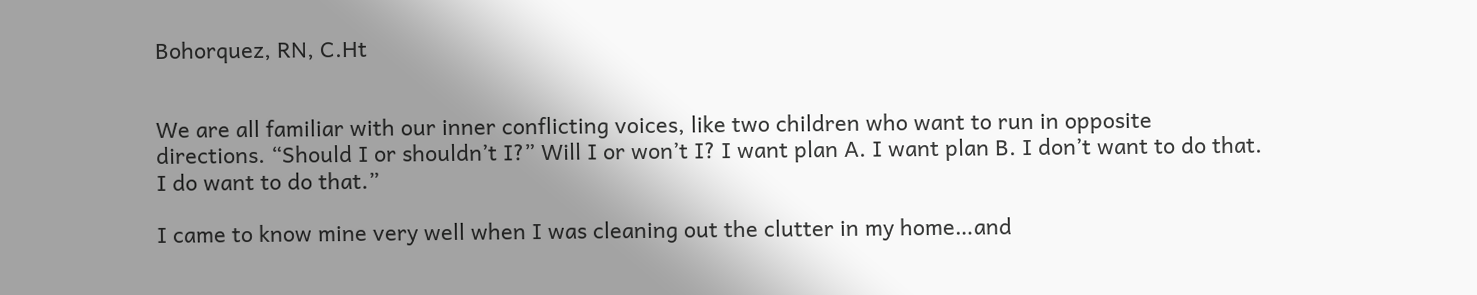Bohorquez, RN, C.Ht


We are all familiar with our inner conflicting voices, like two children who want to run in opposite directions. “Should I or shouldn’t I?” Will I or won’t I? I want plan A. I want plan B. I don’t want to do that. I do want to do that.”

I came to know mine very well when I was cleaning out the clutter in my home…and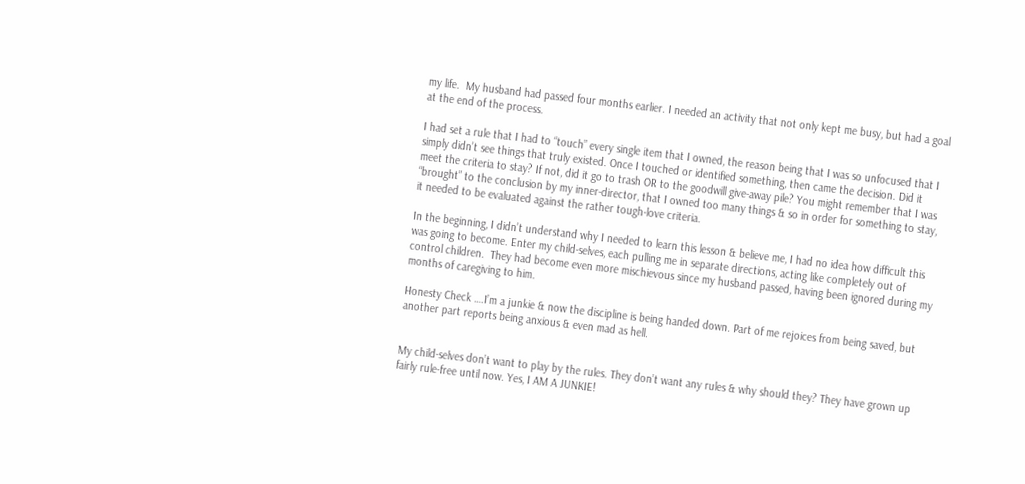my life.  My husband had passed four months earlier. I needed an activity that not only kept me busy, but had a goal at the end of the process.

I had set a rule that I had to “touch” every single item that I owned, the reason being that I was so unfocused that I simply didn’t see things that truly existed. Once I touched or identified something, then came the decision. Did it meet the criteria to stay? If not, did it go to trash OR to the goodwill give-away pile? You might remember that I was “brought” to the conclusion by my inner-director, that I owned too many things & so in order for something to stay, it needed to be evaluated against the rather tough-love criteria.

In the beginning, I didn’t understand why I needed to learn this lesson & believe me, I had no idea how difficult this was going to become. Enter my child-selves, each pulling me in separate directions, acting like completely out of control children.  They had become even more mischievous since my husband passed, having been ignored during my months of caregiving to him.

Honesty Check ….I’m a junkie & now the discipline is being handed down. Part of me rejoices from being saved, but another part reports being anxious & even mad as hell.


My child-selves don’t want to play by the rules. They don’t want any rules & why should they? They have grown up fairly rule-free until now. Yes, I AM A JUNKIE!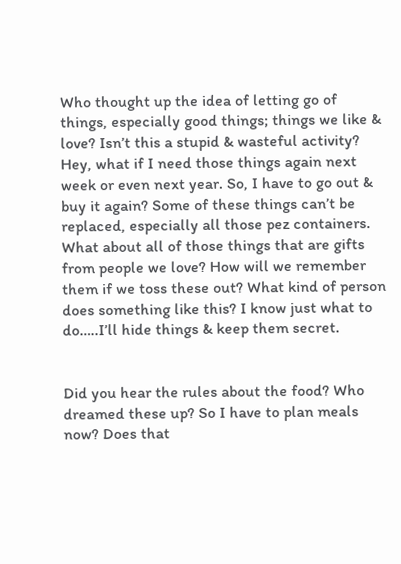Who thought up the idea of letting go of things, especially good things; things we like & love? Isn’t this a stupid & wasteful activity? Hey, what if I need those things again next week or even next year. So, I have to go out & buy it again? Some of these things can’t be replaced, especially all those pez containers. What about all of those things that are gifts from people we love? How will we remember them if we toss these out? What kind of person does something like this? I know just what to do…..I’ll hide things & keep them secret.


Did you hear the rules about the food? Who dreamed these up? So I have to plan meals now? Does that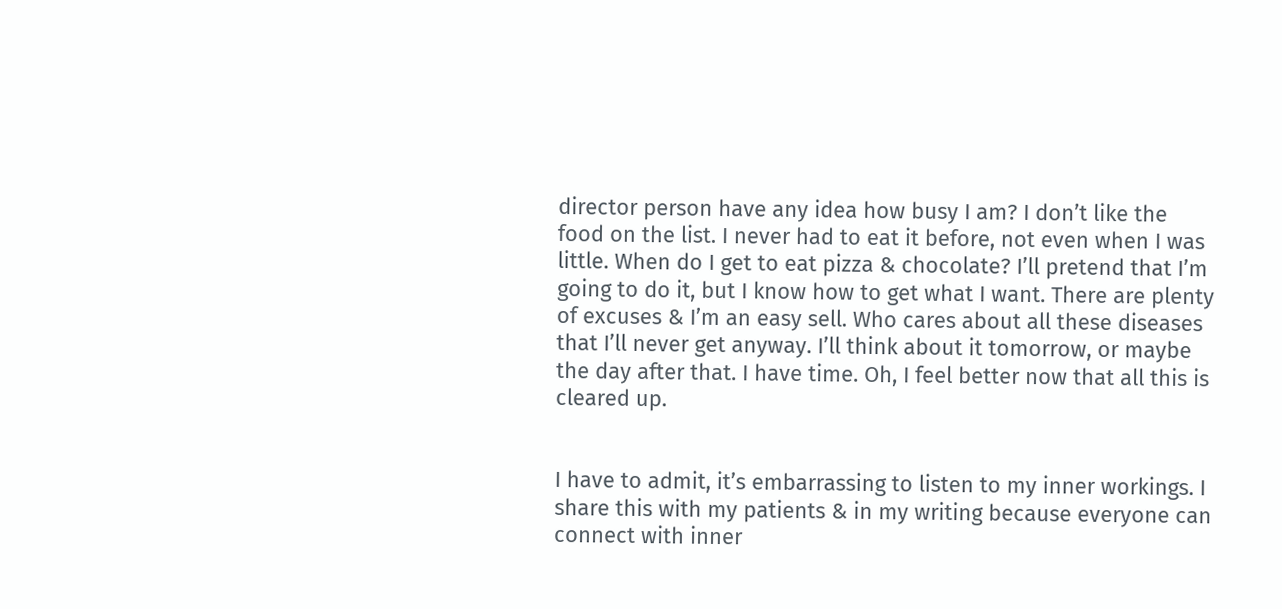director person have any idea how busy I am? I don’t like the food on the list. I never had to eat it before, not even when I was little. When do I get to eat pizza & chocolate? I’ll pretend that I’m going to do it, but I know how to get what I want. There are plenty of excuses & I’m an easy sell. Who cares about all these diseases that I’ll never get anyway. I’ll think about it tomorrow, or maybe the day after that. I have time. Oh, I feel better now that all this is cleared up.


I have to admit, it’s embarrassing to listen to my inner workings. I share this with my patients & in my writing because everyone can connect with inner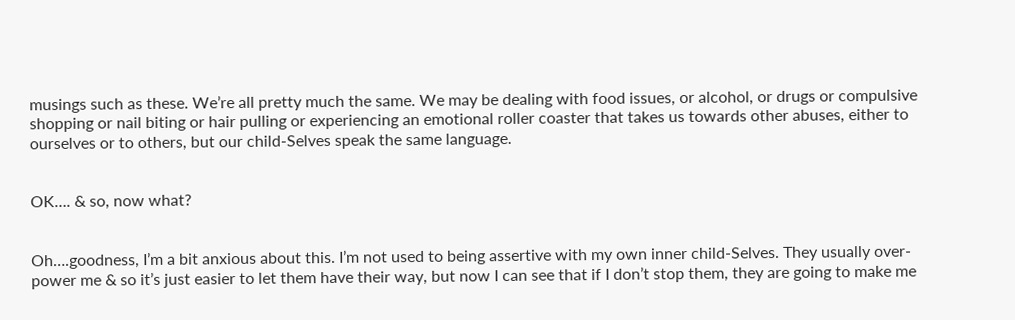musings such as these. We’re all pretty much the same. We may be dealing with food issues, or alcohol, or drugs or compulsive shopping or nail biting or hair pulling or experiencing an emotional roller coaster that takes us towards other abuses, either to ourselves or to others, but our child-Selves speak the same language.


OK…. & so, now what?


Oh….goodness, I’m a bit anxious about this. I’m not used to being assertive with my own inner child-Selves. They usually over-power me & so it’s just easier to let them have their way, but now I can see that if I don’t stop them, they are going to make me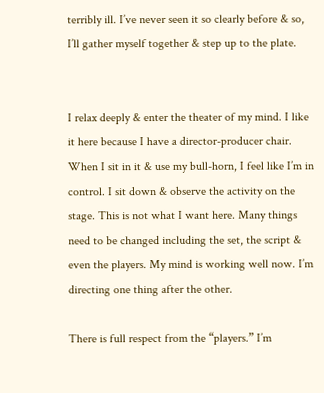terribly ill. I’ve never seen it so clearly before & so, I’ll gather myself together & step up to the plate.


I relax deeply & enter the theater of my mind. I like it here because I have a director-producer chair. When I sit in it & use my bull-horn, I feel like I’m in control. I sit down & observe the activity on the stage. This is not what I want here. Many things need to be changed including the set, the script & even the players. My mind is working well now. I’m directing one thing after the other.

There is full respect from the “players.” I’m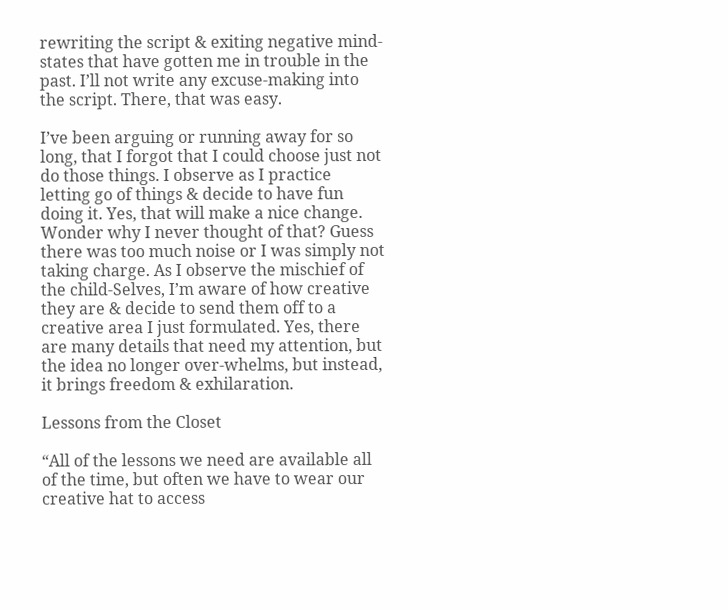rewriting the script & exiting negative mind-states that have gotten me in trouble in the past. I’ll not write any excuse-making into the script. There, that was easy.

I’ve been arguing or running away for so long, that I forgot that I could choose just not do those things. I observe as I practice letting go of things & decide to have fun doing it. Yes, that will make a nice change. Wonder why I never thought of that? Guess there was too much noise or I was simply not taking charge. As I observe the mischief of the child-Selves, I’m aware of how creative they are & decide to send them off to a creative area I just formulated. Yes, there are many details that need my attention, but the idea no longer over-whelms, but instead, it brings freedom & exhilaration.

Lessons from the Closet

“All of the lessons we need are available all of the time, but often we have to wear our creative hat to access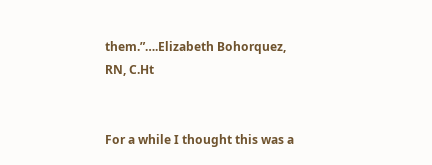them.”….Elizabeth Bohorquez, RN, C.Ht


For a while I thought this was a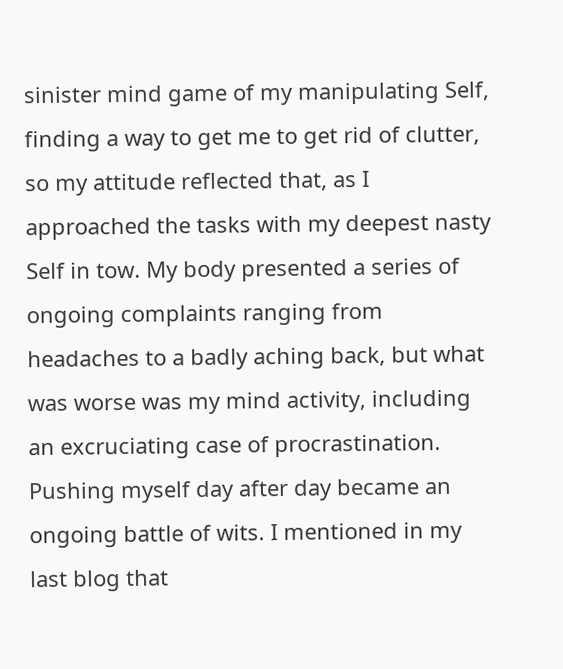sinister mind game of my manipulating Self, finding a way to get me to get rid of clutter,  so my attitude reflected that, as I approached the tasks with my deepest nasty Self in tow. My body presented a series of ongoing complaints ranging from headaches to a badly aching back, but what was worse was my mind activity, including an excruciating case of procrastination. Pushing myself day after day became an ongoing battle of wits. I mentioned in my last blog that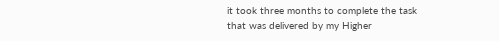it took three months to complete the task that was delivered by my Higher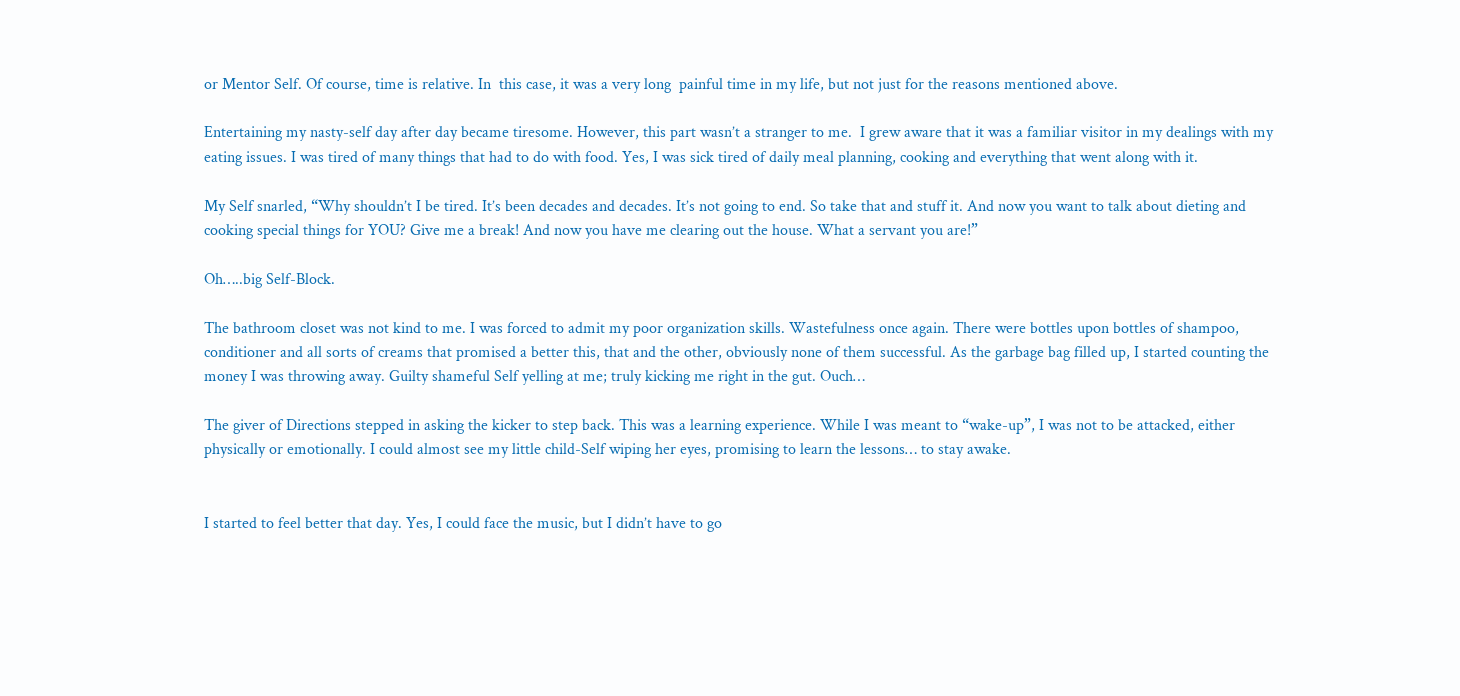or Mentor Self. Of course, time is relative. In  this case, it was a very long  painful time in my life, but not just for the reasons mentioned above.

Entertaining my nasty-self day after day became tiresome. However, this part wasn’t a stranger to me.  I grew aware that it was a familiar visitor in my dealings with my eating issues. I was tired of many things that had to do with food. Yes, I was sick tired of daily meal planning, cooking and everything that went along with it.

My Self snarled, “Why shouldn’t I be tired. It’s been decades and decades. It’s not going to end. So take that and stuff it. And now you want to talk about dieting and cooking special things for YOU? Give me a break! And now you have me clearing out the house. What a servant you are!”

Oh…..big Self-Block.

The bathroom closet was not kind to me. I was forced to admit my poor organization skills. Wastefulness once again. There were bottles upon bottles of shampoo, conditioner and all sorts of creams that promised a better this, that and the other, obviously none of them successful. As the garbage bag filled up, I started counting the money I was throwing away. Guilty shameful Self yelling at me; truly kicking me right in the gut. Ouch…

The giver of Directions stepped in asking the kicker to step back. This was a learning experience. While I was meant to “wake-up”, I was not to be attacked, either physically or emotionally. I could almost see my little child-Self wiping her eyes, promising to learn the lessons… to stay awake.


I started to feel better that day. Yes, I could face the music, but I didn’t have to go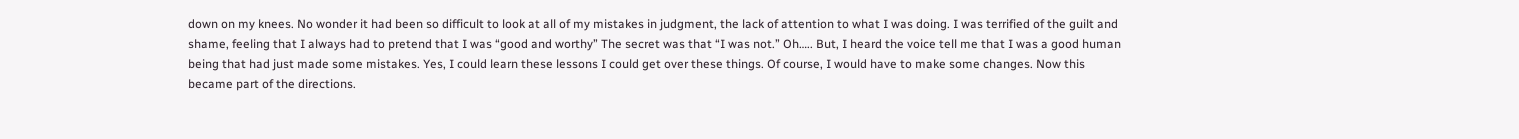down on my knees. No wonder it had been so difficult to look at all of my mistakes in judgment, the lack of attention to what I was doing. I was terrified of the guilt and shame, feeling that I always had to pretend that I was “good and worthy” The secret was that “I was not.” Oh….. But, I heard the voice tell me that I was a good human being that had just made some mistakes. Yes, I could learn these lessons I could get over these things. Of course, I would have to make some changes. Now this became part of the directions.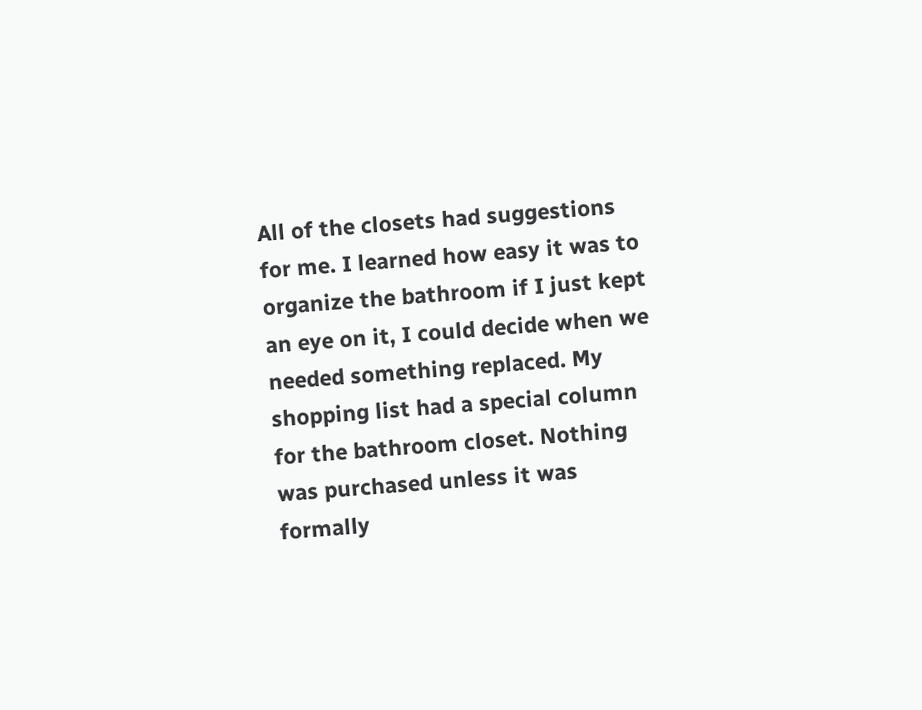All of the closets had suggestions for me. I learned how easy it was to organize the bathroom if I just kept an eye on it, I could decide when we needed something replaced. My shopping list had a special column for the bathroom closet. Nothing was purchased unless it was formally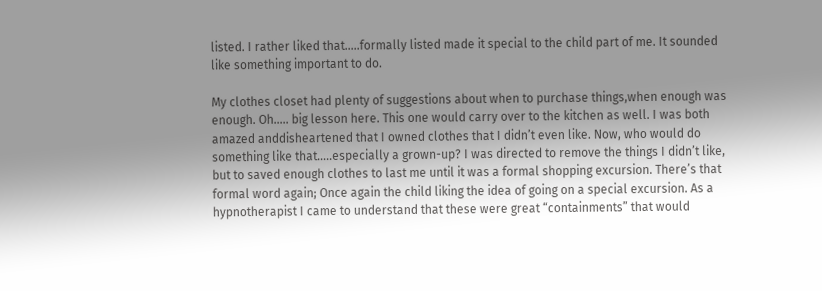listed. I rather liked that…..formally listed made it special to the child part of me. It sounded like something important to do.

My clothes closet had plenty of suggestions about when to purchase things,when enough was enough. Oh….. big lesson here. This one would carry over to the kitchen as well. I was both amazed anddisheartened that I owned clothes that I didn’t even like. Now, who would do something like that…..especially a grown-up? I was directed to remove the things I didn’t like, but to saved enough clothes to last me until it was a formal shopping excursion. There’s that formal word again; Once again the child liking the idea of going on a special excursion. As a hypnotherapist I came to understand that these were great “containments” that would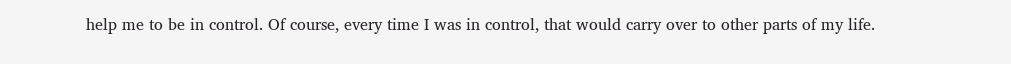help me to be in control. Of course, every time I was in control, that would carry over to other parts of my life.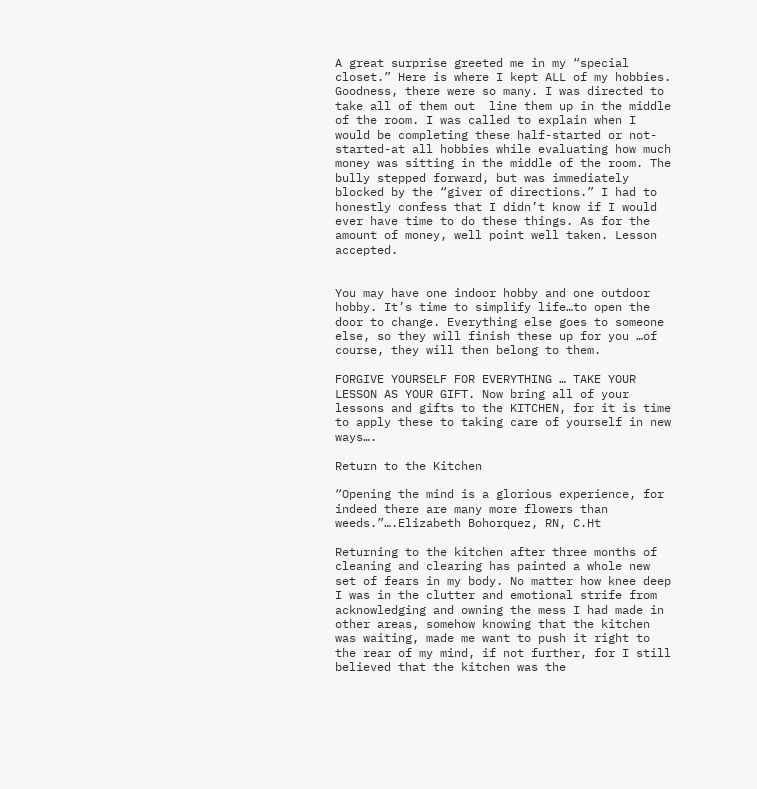A great surprise greeted me in my “special closet.” Here is where I kept ALL of my hobbies.  Goodness, there were so many. I was directed to take all of them out  line them up in the middle of the room. I was called to explain when I would be completing these half-started or not-started-at all hobbies while evaluating how much money was sitting in the middle of the room. The bully stepped forward, but was immediately blocked by the “giver of directions.” I had to honestly confess that I didn’t know if I would ever have time to do these things. As for the amount of money, well point well taken. Lesson accepted.


You may have one indoor hobby and one outdoor hobby. It’s time to simplify life…to open the door to change. Everything else goes to someone else, so they will finish these up for you …of course, they will then belong to them.

FORGIVE YOURSELF FOR EVERYTHING … TAKE YOUR LESSON AS YOUR GIFT. Now bring all of your lessons and gifts to the KITCHEN, for it is time to apply these to taking care of yourself in new ways….

Return to the Kitchen

“Opening the mind is a glorious experience, for indeed there are many more flowers than weeds.”….Elizabeth Bohorquez, RN, C.Ht

Returning to the kitchen after three months of cleaning and clearing has painted a whole new set of fears in my body. No matter how knee deep I was in the clutter and emotional strife from acknowledging and owning the mess I had made in other areas, somehow knowing that the kitchen was waiting, made me want to push it right to the rear of my mind, if not further, for I still believed that the kitchen was the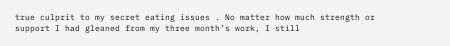true culprit to my secret eating issues . No matter how much strength or support I had gleaned from my three month’s work, I still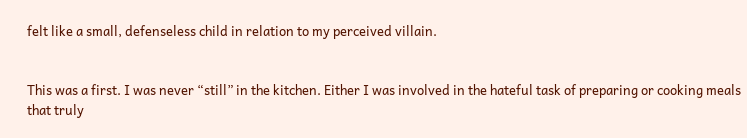felt like a small, defenseless child in relation to my perceived villain.


This was a first. I was never “still” in the kitchen. Either I was involved in the hateful task of preparing or cooking meals that truly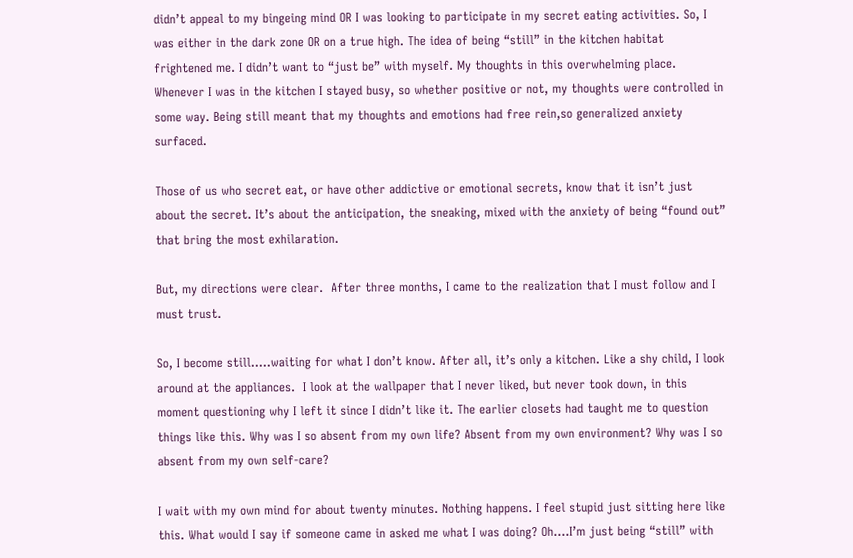didn’t appeal to my bingeing mind OR I was looking to participate in my secret eating activities. So, I was either in the dark zone OR on a true high. The idea of being “still” in the kitchen habitat frightened me. I didn’t want to “just be” with myself. My thoughts in this overwhelming place. Whenever I was in the kitchen I stayed busy, so whether positive or not, my thoughts were controlled in some way. Being still meant that my thoughts and emotions had free rein,so generalized anxiety surfaced.

Those of us who secret eat, or have other addictive or emotional secrets, know that it isn’t just about the secret. It’s about the anticipation, the sneaking, mixed with the anxiety of being “found out” that bring the most exhilaration.

But, my directions were clear.  After three months, I came to the realization that I must follow and I must trust.

So, I become still…..waiting for what I don’t know. After all, it’s only a kitchen. Like a shy child, I look around at the appliances.  I look at the wallpaper that I never liked, but never took down, in this moment questioning why I left it since I didn’t like it. The earlier closets had taught me to question things like this. Why was I so absent from my own life? Absent from my own environment? Why was I so absent from my own self-care?

I wait with my own mind for about twenty minutes. Nothing happens. I feel stupid just sitting here like this. What would I say if someone came in asked me what I was doing? Oh….I’m just being “still” with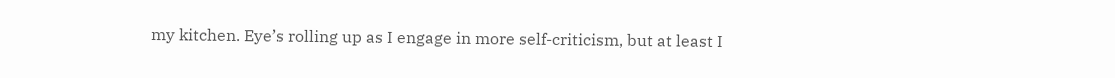my kitchen. Eye’s rolling up as I engage in more self-criticism, but at least I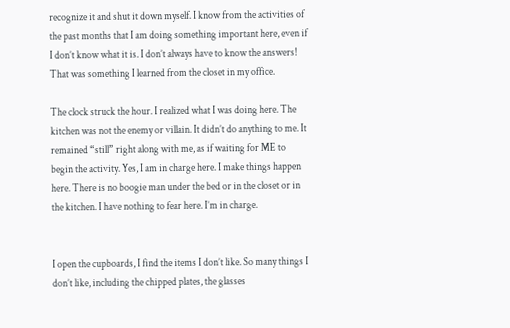recognize it and shut it down myself. I know from the activities of the past months that I am doing something important here, even if I don’t know what it is. I don’t always have to know the answers! That was something I learned from the closet in my office.

The clock struck the hour. I realized what I was doing here. The kitchen was not the enemy or villain. It didn’t do anything to me. It remained “still” right along with me, as if waiting for ME to begin the activity. Yes, I am in charge here. I make things happen here. There is no boogie man under the bed or in the closet or in the kitchen. I have nothing to fear here. I’m in charge.


I open the cupboards, I find the items I don’t like. So many things I don’t like, including the chipped plates, the glasses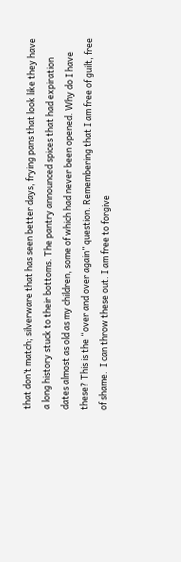that don’t match; silverware that has seen better days, frying pans that look like they have a long history stuck to their bottoms. The pantry announced spices that had expiration dates almost as old as my children, some of which had never been opened. Why do I have these? This is the “over and over again” question. Remembering that I am free of guilt, free of shame.  I can throw these out. I am free to forgive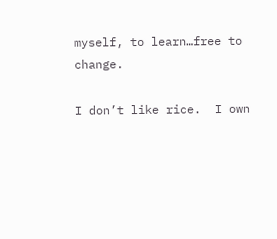myself, to learn…free to change.

I don’t like rice.  I own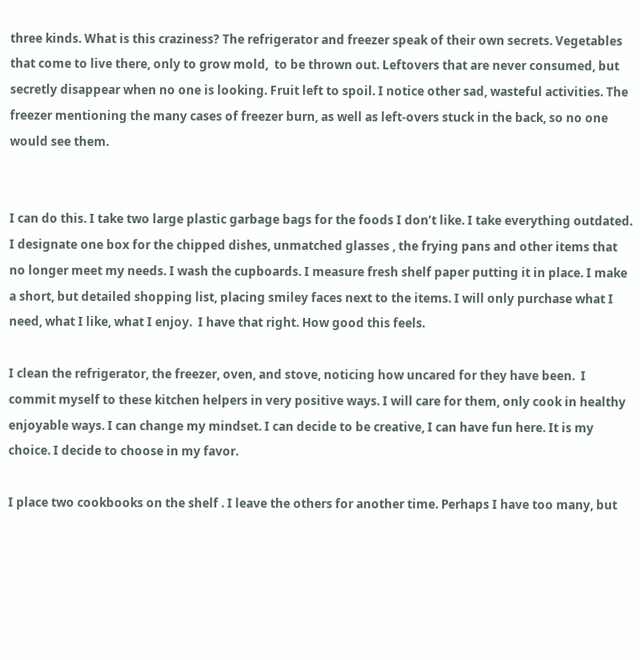three kinds. What is this craziness? The refrigerator and freezer speak of their own secrets. Vegetables that come to live there, only to grow mold,  to be thrown out. Leftovers that are never consumed, but secretly disappear when no one is looking. Fruit left to spoil. I notice other sad, wasteful activities. The freezer mentioning the many cases of freezer burn, as well as left-overs stuck in the back, so no one would see them.


I can do this. I take two large plastic garbage bags for the foods I don’t like. I take everything outdated.  I designate one box for the chipped dishes, unmatched glasses , the frying pans and other items that no longer meet my needs. I wash the cupboards. I measure fresh shelf paper putting it in place. I make a short, but detailed shopping list, placing smiley faces next to the items. I will only purchase what I need, what I like, what I enjoy.  I have that right. How good this feels.

I clean the refrigerator, the freezer, oven, and stove, noticing how uncared for they have been.  I commit myself to these kitchen helpers in very positive ways. I will care for them, only cook in healthy enjoyable ways. I can change my mindset. I can decide to be creative, I can have fun here. It is my choice. I decide to choose in my favor.

I place two cookbooks on the shelf . I leave the others for another time. Perhaps I have too many, but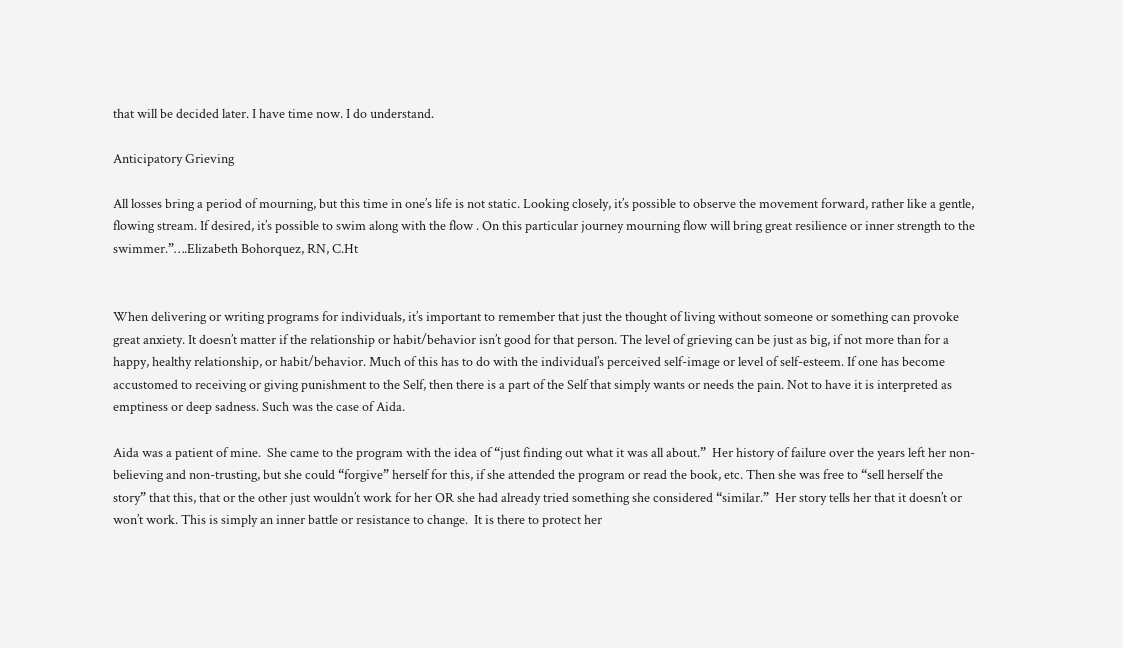that will be decided later. I have time now. I do understand.

Anticipatory Grieving

All losses bring a period of mourning, but this time in one’s life is not static. Looking closely, it’s possible to observe the movement forward, rather like a gentle, flowing stream. If desired, it’s possible to swim along with the flow . On this particular journey mourning flow will bring great resilience or inner strength to the swimmer.”….Elizabeth Bohorquez, RN, C.Ht


When delivering or writing programs for individuals, it’s important to remember that just the thought of living without someone or something can provoke great anxiety. It doesn’t matter if the relationship or habit/behavior isn’t good for that person. The level of grieving can be just as big, if not more than for a happy, healthy relationship, or habit/behavior. Much of this has to do with the individual’s perceived self-image or level of self-esteem. If one has become accustomed to receiving or giving punishment to the Self, then there is a part of the Self that simply wants or needs the pain. Not to have it is interpreted as emptiness or deep sadness. Such was the case of Aida.

Aida was a patient of mine.  She came to the program with the idea of “just finding out what it was all about.”  Her history of failure over the years left her non-believing and non-trusting, but she could “forgive” herself for this, if she attended the program or read the book, etc. Then she was free to “sell herself the story” that this, that or the other just wouldn’t work for her OR she had already tried something she considered “similar.”  Her story tells her that it doesn’t or won’t work. This is simply an inner battle or resistance to change.  It is there to protect her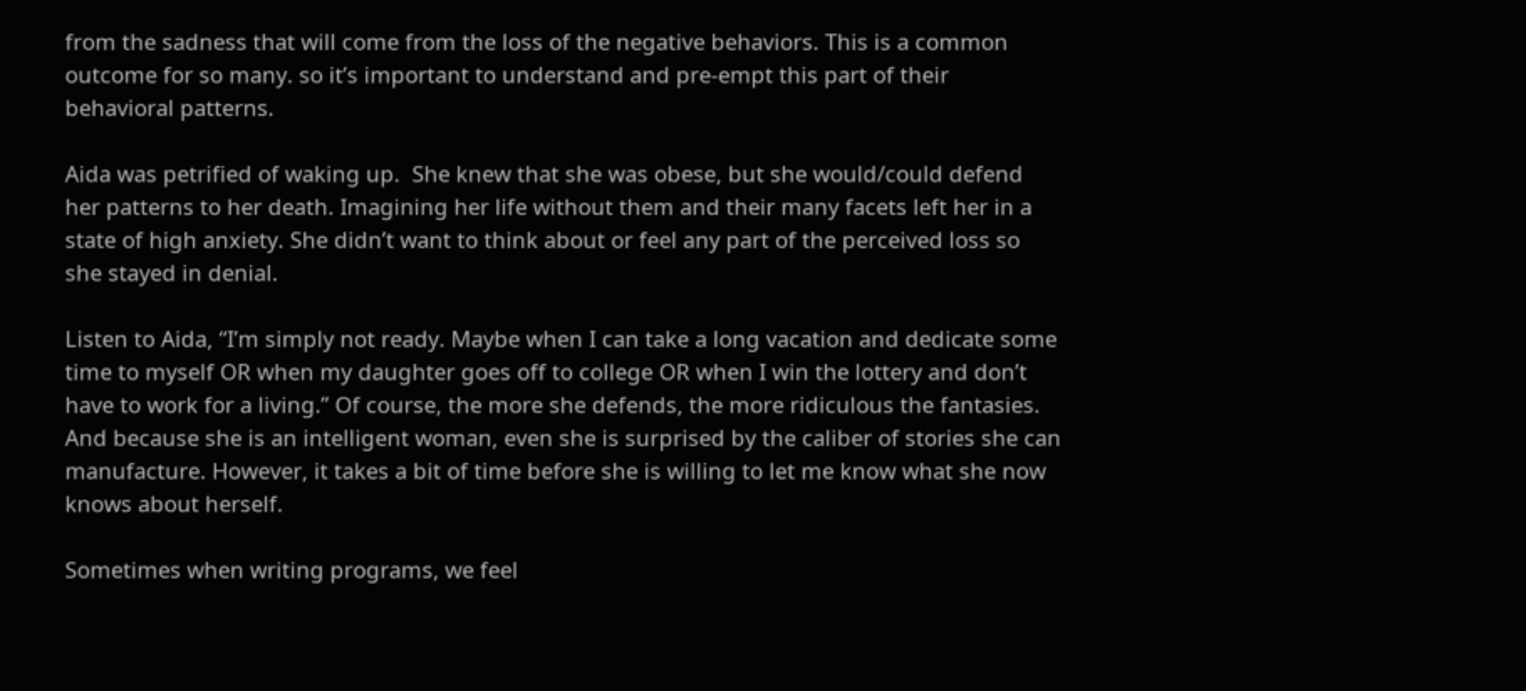from the sadness that will come from the loss of the negative behaviors. This is a common outcome for so many. so it’s important to understand and pre-empt this part of their behavioral patterns.

Aida was petrified of waking up.  She knew that she was obese, but she would/could defend her patterns to her death. Imagining her life without them and their many facets left her in a state of high anxiety. She didn’t want to think about or feel any part of the perceived loss so she stayed in denial.

Listen to Aida, “I’m simply not ready. Maybe when I can take a long vacation and dedicate some time to myself OR when my daughter goes off to college OR when I win the lottery and don’t have to work for a living.” Of course, the more she defends, the more ridiculous the fantasies. And because she is an intelligent woman, even she is surprised by the caliber of stories she can manufacture. However, it takes a bit of time before she is willing to let me know what she now knows about herself.

Sometimes when writing programs, we feel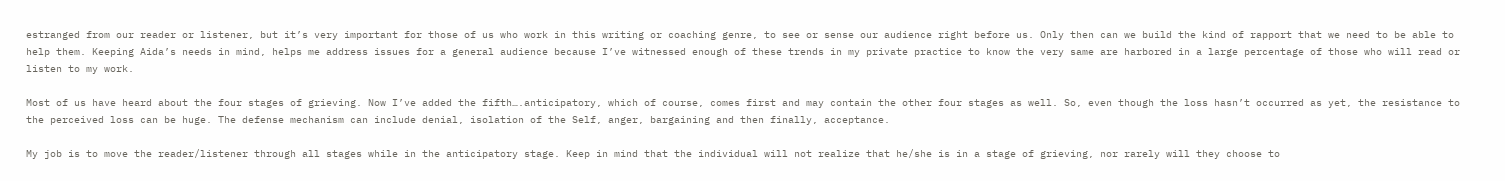estranged from our reader or listener, but it’s very important for those of us who work in this writing or coaching genre, to see or sense our audience right before us. Only then can we build the kind of rapport that we need to be able to help them. Keeping Aida’s needs in mind, helps me address issues for a general audience because I’ve witnessed enough of these trends in my private practice to know the very same are harbored in a large percentage of those who will read or listen to my work.

Most of us have heard about the four stages of grieving. Now I’ve added the fifth….anticipatory, which of course, comes first and may contain the other four stages as well. So, even though the loss hasn’t occurred as yet, the resistance to the perceived loss can be huge. The defense mechanism can include denial, isolation of the Self, anger, bargaining and then finally, acceptance.

My job is to move the reader/listener through all stages while in the anticipatory stage. Keep in mind that the individual will not realize that he/she is in a stage of grieving, nor rarely will they choose to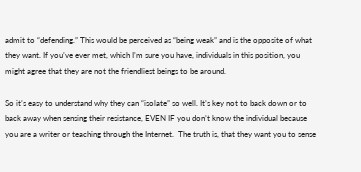admit to “defending.” This would be perceived as “being weak” and is the opposite of what they want. If you’ve ever met, which I’m sure you have, individuals in this position, you might agree that they are not the friendliest beings to be around.

So it’s easy to understand why they can “isolate” so well. It’s key not to back down or to back away when sensing their resistance, EVEN IF you don’t know the individual because you are a writer or teaching through the Internet.  The truth is, that they want you to sense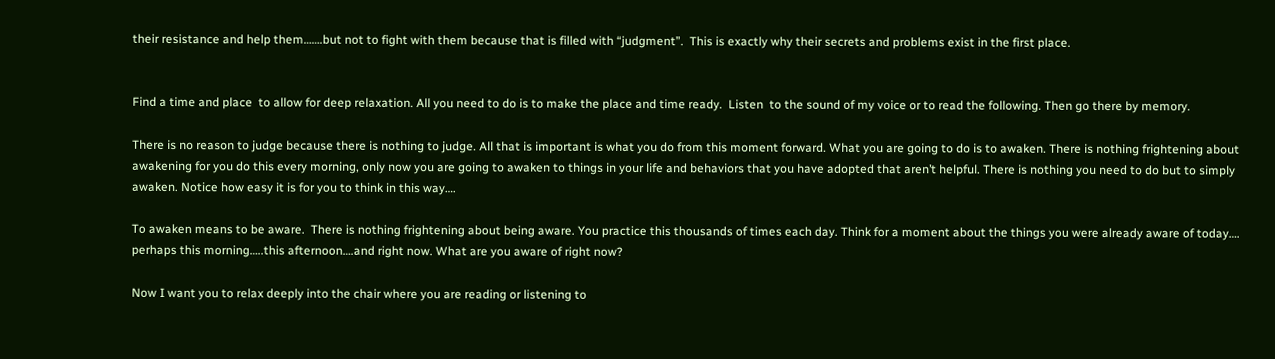their resistance and help them…….but not to fight with them because that is filled with “judgment”.  This is exactly why their secrets and problems exist in the first place.


Find a time and place  to allow for deep relaxation. All you need to do is to make the place and time ready.  Listen  to the sound of my voice or to read the following. Then go there by memory.

There is no reason to judge because there is nothing to judge. All that is important is what you do from this moment forward. What you are going to do is to awaken. There is nothing frightening about awakening for you do this every morning, only now you are going to awaken to things in your life and behaviors that you have adopted that aren’t helpful. There is nothing you need to do but to simply awaken. Notice how easy it is for you to think in this way….

To awaken means to be aware.  There is nothing frightening about being aware. You practice this thousands of times each day. Think for a moment about the things you were already aware of today…. perhaps this morning…..this afternoon….and right now. What are you aware of right now?

Now I want you to relax deeply into the chair where you are reading or listening to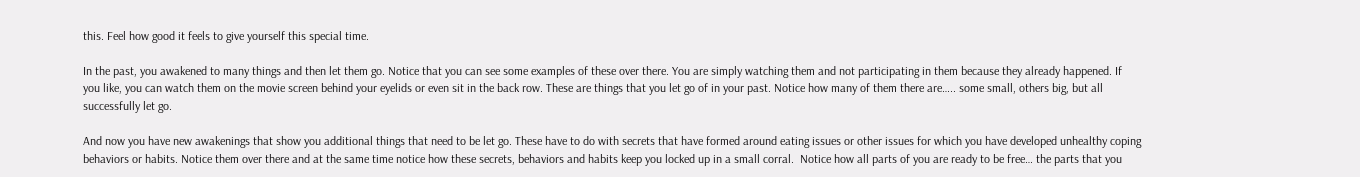this. Feel how good it feels to give yourself this special time.

In the past, you awakened to many things and then let them go. Notice that you can see some examples of these over there. You are simply watching them and not participating in them because they already happened. If you like, you can watch them on the movie screen behind your eyelids or even sit in the back row. These are things that you let go of in your past. Notice how many of them there are….. some small, others big, but all successfully let go.

And now you have new awakenings that show you additional things that need to be let go. These have to do with secrets that have formed around eating issues or other issues for which you have developed unhealthy coping behaviors or habits. Notice them over there and at the same time notice how these secrets, behaviors and habits keep you locked up in a small corral.  Notice how all parts of you are ready to be free… the parts that you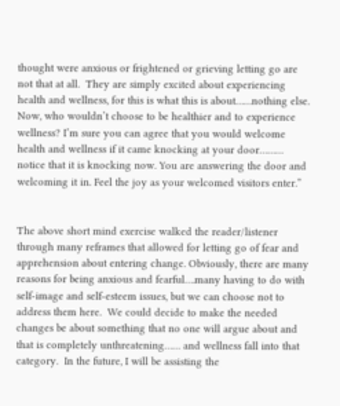thought were anxious or frightened or grieving letting go are not that at all.  They are simply excited about experiencing health and wellness, for this is what this is about……nothing else. Now, who wouldn’t choose to be healthier and to experience wellness? I’m sure you can agree that you would welcome health and wellness if it came knocking at your door……… notice that it is knocking now. You are answering the door and welcoming it in. Feel the joy as your welcomed visitors enter.”


The above short mind exercise walked the reader/listener through many reframes that allowed for letting go of fear and apprehension about entering change. Obviously, there are many reasons for being anxious and fearful….many having to do with self-image and self-esteem issues, but we can choose not to address them here.  We could decide to make the needed changes be about something that no one will argue about and that is completely unthreatening…… and wellness fall into that category.  In the future, I will be assisting the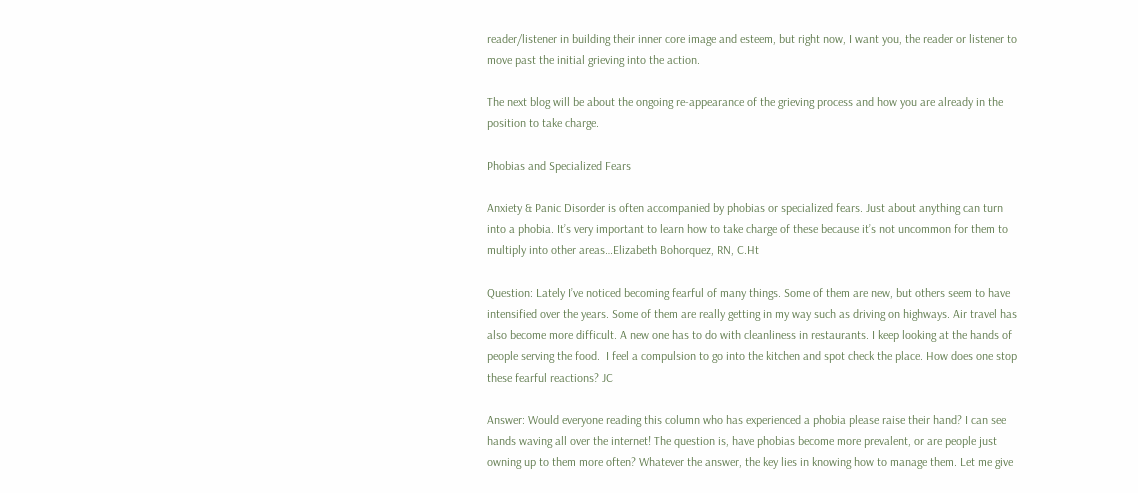reader/listener in building their inner core image and esteem, but right now, I want you, the reader or listener to move past the initial grieving into the action.

The next blog will be about the ongoing re-appearance of the grieving process and how you are already in the position to take charge.

Phobias and Specialized Fears

Anxiety & Panic Disorder is often accompanied by phobias or specialized fears. Just about anything can turn into a phobia. It’s very important to learn how to take charge of these because it’s not uncommon for them to multiply into other areas…Elizabeth Bohorquez, RN, C.Ht

Question: Lately I’ve noticed becoming fearful of many things. Some of them are new, but others seem to have intensified over the years. Some of them are really getting in my way such as driving on highways. Air travel has also become more difficult. A new one has to do with cleanliness in restaurants. I keep looking at the hands of people serving the food.  I feel a compulsion to go into the kitchen and spot check the place. How does one stop these fearful reactions? JC

Answer: Would everyone reading this column who has experienced a phobia please raise their hand? I can see hands waving all over the internet! The question is, have phobias become more prevalent, or are people just owning up to them more often? Whatever the answer, the key lies in knowing how to manage them. Let me give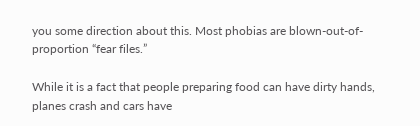you some direction about this. Most phobias are blown-out-of-proportion “fear files.”

While it is a fact that people preparing food can have dirty hands, planes crash and cars have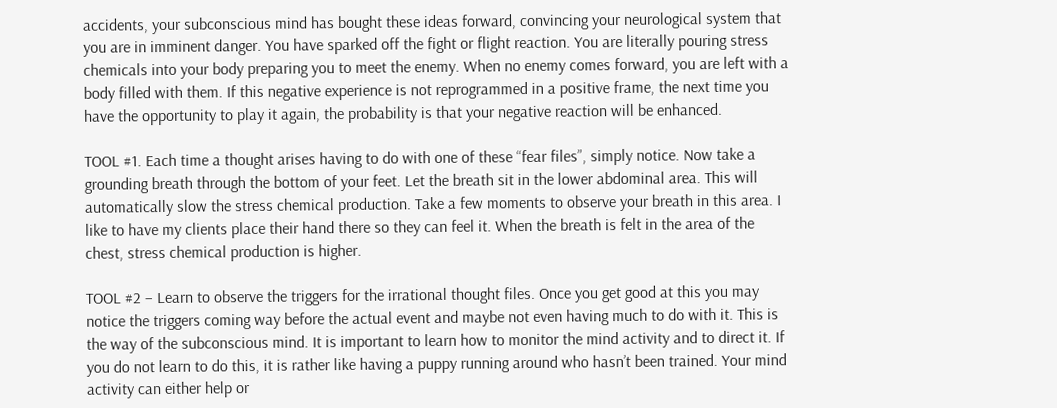accidents, your subconscious mind has bought these ideas forward, convincing your neurological system that you are in imminent danger. You have sparked off the fight or flight reaction. You are literally pouring stress chemicals into your body preparing you to meet the enemy. When no enemy comes forward, you are left with a body filled with them. If this negative experience is not reprogrammed in a positive frame, the next time you have the opportunity to play it again, the probability is that your negative reaction will be enhanced.

TOOL #1. Each time a thought arises having to do with one of these “fear files”, simply notice. Now take a grounding breath through the bottom of your feet. Let the breath sit in the lower abdominal area. This will automatically slow the stress chemical production. Take a few moments to observe your breath in this area. I like to have my clients place their hand there so they can feel it. When the breath is felt in the area of the chest, stress chemical production is higher.

TOOL #2 – Learn to observe the triggers for the irrational thought files. Once you get good at this you may notice the triggers coming way before the actual event and maybe not even having much to do with it. This is the way of the subconscious mind. It is important to learn how to monitor the mind activity and to direct it. If you do not learn to do this, it is rather like having a puppy running around who hasn’t been trained. Your mind activity can either help or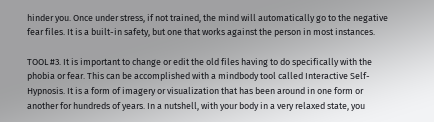hinder you. Once under stress, if not trained, the mind will automatically go to the negative fear files. It is a built-in safety, but one that works against the person in most instances.

TOOL #3. It is important to change or edit the old files having to do specifically with the phobia or fear. This can be accomplished with a mindbody tool called Interactive Self-Hypnosis. It is a form of imagery or visualization that has been around in one form or another for hundreds of years. In a nutshell, with your body in a very relaxed state, you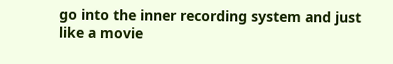go into the inner recording system and just like a movie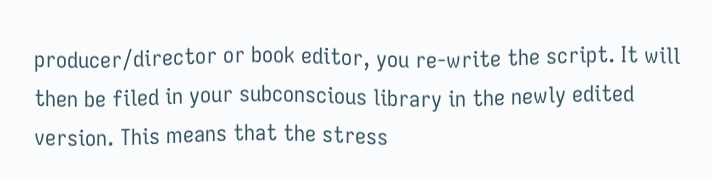producer/director or book editor, you re-write the script. It will then be filed in your subconscious library in the newly edited version. This means that the stress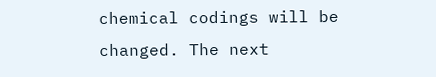chemical codings will be changed. The next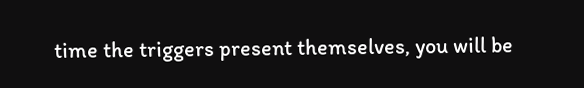time the triggers present themselves, you will be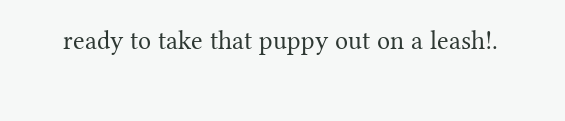ready to take that puppy out on a leash!.